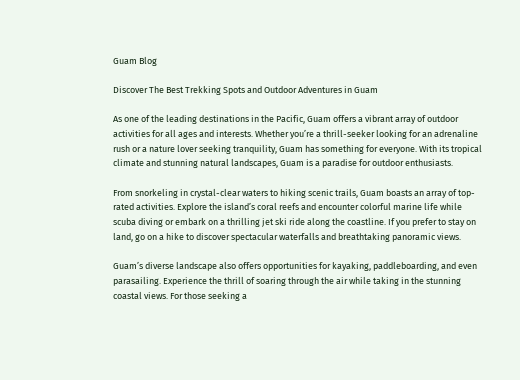Guam Blog

Discover The Best Trekking Spots and Outdoor Adventures in Guam

As one of the leading destinations in the Pacific, Guam offers a vibrant array of outdoor activities for all ages and interests. Whether you’re a thrill-seeker looking for an adrenaline rush or a nature lover seeking tranquility, Guam has something for everyone. With its tropical climate and stunning natural landscapes, Guam is a paradise for outdoor enthusiasts.

From snorkeling in crystal-clear waters to hiking scenic trails, Guam boasts an array of top-rated activities. Explore the island’s coral reefs and encounter colorful marine life while scuba diving or embark on a thrilling jet ski ride along the coastline. If you prefer to stay on land, go on a hike to discover spectacular waterfalls and breathtaking panoramic views.

Guam’s diverse landscape also offers opportunities for kayaking, paddleboarding, and even parasailing. Experience the thrill of soaring through the air while taking in the stunning coastal views. For those seeking a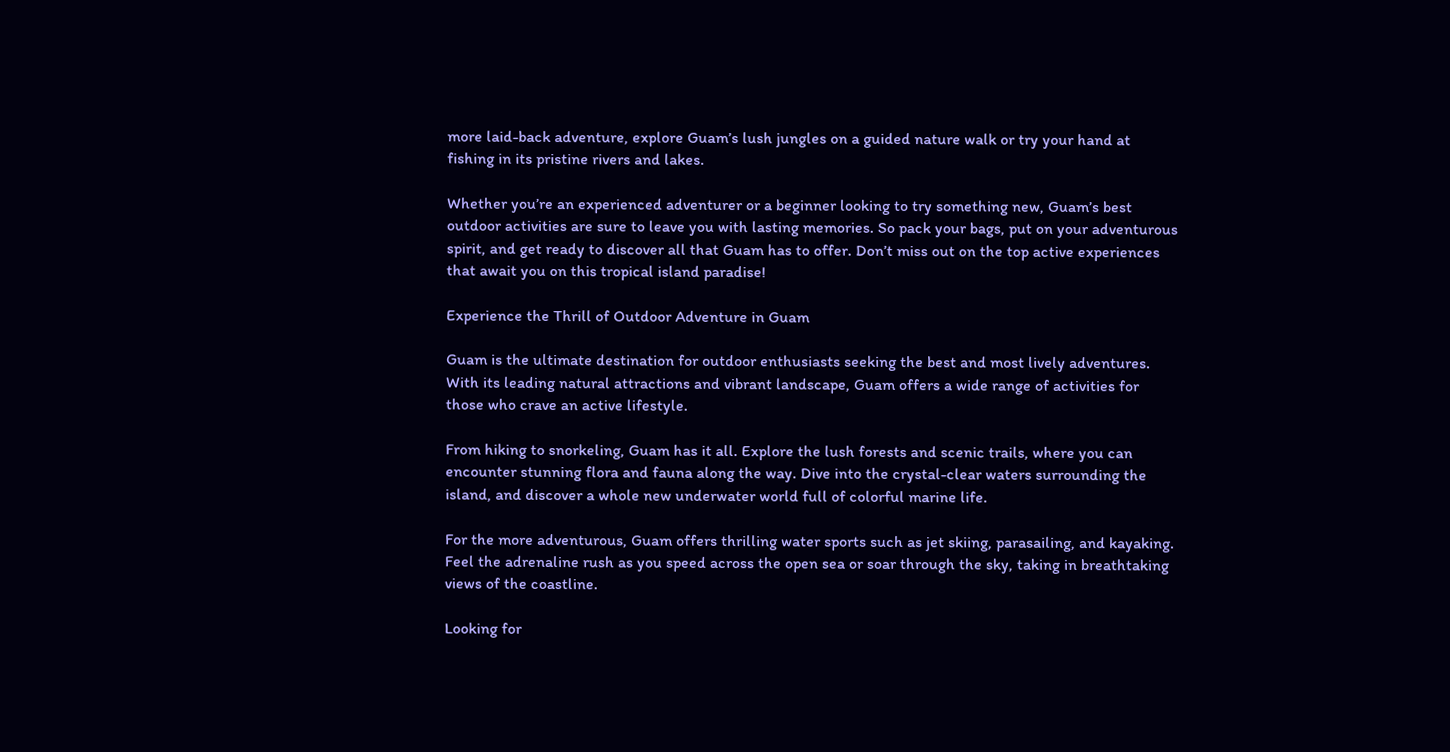more laid-back adventure, explore Guam’s lush jungles on a guided nature walk or try your hand at fishing in its pristine rivers and lakes.

Whether you’re an experienced adventurer or a beginner looking to try something new, Guam’s best outdoor activities are sure to leave you with lasting memories. So pack your bags, put on your adventurous spirit, and get ready to discover all that Guam has to offer. Don’t miss out on the top active experiences that await you on this tropical island paradise!

Experience the Thrill of Outdoor Adventure in Guam

Guam is the ultimate destination for outdoor enthusiasts seeking the best and most lively adventures. With its leading natural attractions and vibrant landscape, Guam offers a wide range of activities for those who crave an active lifestyle.

From hiking to snorkeling, Guam has it all. Explore the lush forests and scenic trails, where you can encounter stunning flora and fauna along the way. Dive into the crystal-clear waters surrounding the island, and discover a whole new underwater world full of colorful marine life.

For the more adventurous, Guam offers thrilling water sports such as jet skiing, parasailing, and kayaking. Feel the adrenaline rush as you speed across the open sea or soar through the sky, taking in breathtaking views of the coastline.

Looking for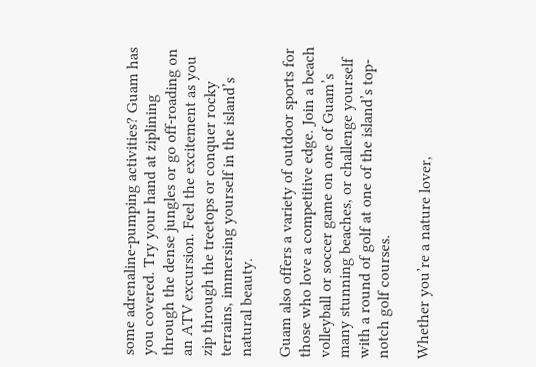some adrenaline-pumping activities? Guam has you covered. Try your hand at ziplining through the dense jungles or go off-roading on an ATV excursion. Feel the excitement as you zip through the treetops or conquer rocky terrains, immersing yourself in the island’s natural beauty.

Guam also offers a variety of outdoor sports for those who love a competitive edge. Join a beach volleyball or soccer game on one of Guam’s many stunning beaches, or challenge yourself with a round of golf at one of the island’s top-notch golf courses.

Whether you’re a nature lover,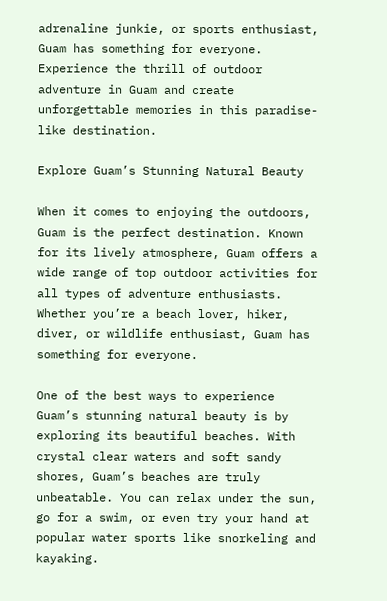adrenaline junkie, or sports enthusiast, Guam has something for everyone. Experience the thrill of outdoor adventure in Guam and create unforgettable memories in this paradise-like destination.

Explore Guam’s Stunning Natural Beauty

When it comes to enjoying the outdoors, Guam is the perfect destination. Known for its lively atmosphere, Guam offers a wide range of top outdoor activities for all types of adventure enthusiasts. Whether you’re a beach lover, hiker, diver, or wildlife enthusiast, Guam has something for everyone.

One of the best ways to experience Guam’s stunning natural beauty is by exploring its beautiful beaches. With crystal clear waters and soft sandy shores, Guam’s beaches are truly unbeatable. You can relax under the sun, go for a swim, or even try your hand at popular water sports like snorkeling and kayaking.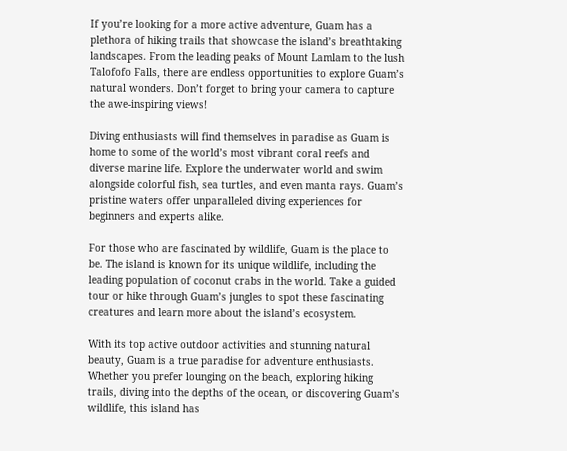If you’re looking for a more active adventure, Guam has a plethora of hiking trails that showcase the island’s breathtaking landscapes. From the leading peaks of Mount Lamlam to the lush Talofofo Falls, there are endless opportunities to explore Guam’s natural wonders. Don’t forget to bring your camera to capture the awe-inspiring views!

Diving enthusiasts will find themselves in paradise as Guam is home to some of the world’s most vibrant coral reefs and diverse marine life. Explore the underwater world and swim alongside colorful fish, sea turtles, and even manta rays. Guam’s pristine waters offer unparalleled diving experiences for beginners and experts alike.

For those who are fascinated by wildlife, Guam is the place to be. The island is known for its unique wildlife, including the leading population of coconut crabs in the world. Take a guided tour or hike through Guam’s jungles to spot these fascinating creatures and learn more about the island’s ecosystem.

With its top active outdoor activities and stunning natural beauty, Guam is a true paradise for adventure enthusiasts. Whether you prefer lounging on the beach, exploring hiking trails, diving into the depths of the ocean, or discovering Guam’s wildlife, this island has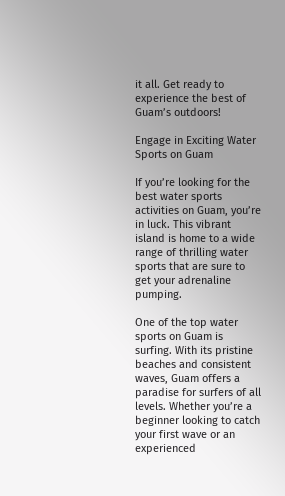it all. Get ready to experience the best of Guam’s outdoors!

Engage in Exciting Water Sports on Guam

If you’re looking for the best water sports activities on Guam, you’re in luck. This vibrant island is home to a wide range of thrilling water sports that are sure to get your adrenaline pumping.

One of the top water sports on Guam is surfing. With its pristine beaches and consistent waves, Guam offers a paradise for surfers of all levels. Whether you’re a beginner looking to catch your first wave or an experienced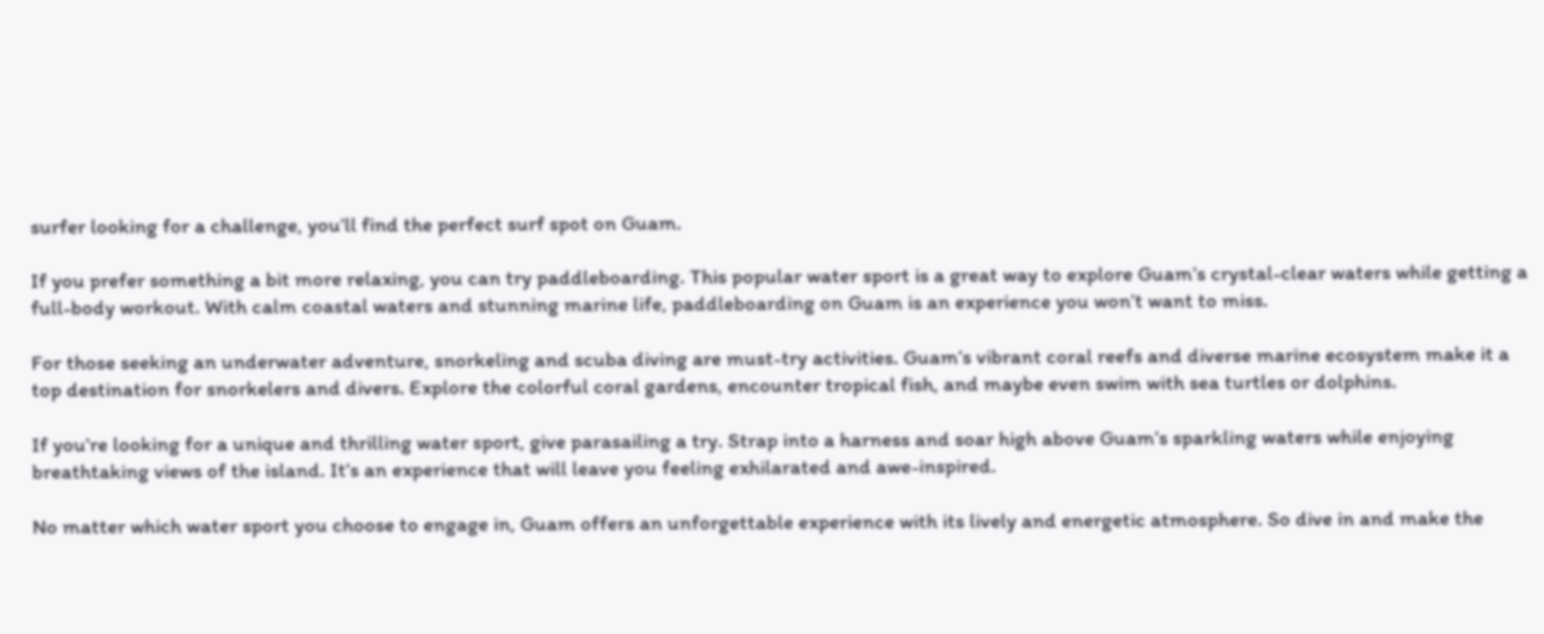surfer looking for a challenge, you’ll find the perfect surf spot on Guam.

If you prefer something a bit more relaxing, you can try paddleboarding. This popular water sport is a great way to explore Guam’s crystal-clear waters while getting a full-body workout. With calm coastal waters and stunning marine life, paddleboarding on Guam is an experience you won’t want to miss.

For those seeking an underwater adventure, snorkeling and scuba diving are must-try activities. Guam’s vibrant coral reefs and diverse marine ecosystem make it a top destination for snorkelers and divers. Explore the colorful coral gardens, encounter tropical fish, and maybe even swim with sea turtles or dolphins.

If you’re looking for a unique and thrilling water sport, give parasailing a try. Strap into a harness and soar high above Guam’s sparkling waters while enjoying breathtaking views of the island. It’s an experience that will leave you feeling exhilarated and awe-inspired.

No matter which water sport you choose to engage in, Guam offers an unforgettable experience with its lively and energetic atmosphere. So dive in and make the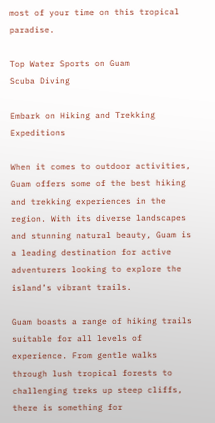most of your time on this tropical paradise.

Top Water Sports on Guam
Scuba Diving

Embark on Hiking and Trekking Expeditions

When it comes to outdoor activities, Guam offers some of the best hiking and trekking experiences in the region. With its diverse landscapes and stunning natural beauty, Guam is a leading destination for active adventurers looking to explore the island’s vibrant trails.

Guam boasts a range of hiking trails suitable for all levels of experience. From gentle walks through lush tropical forests to challenging treks up steep cliffs, there is something for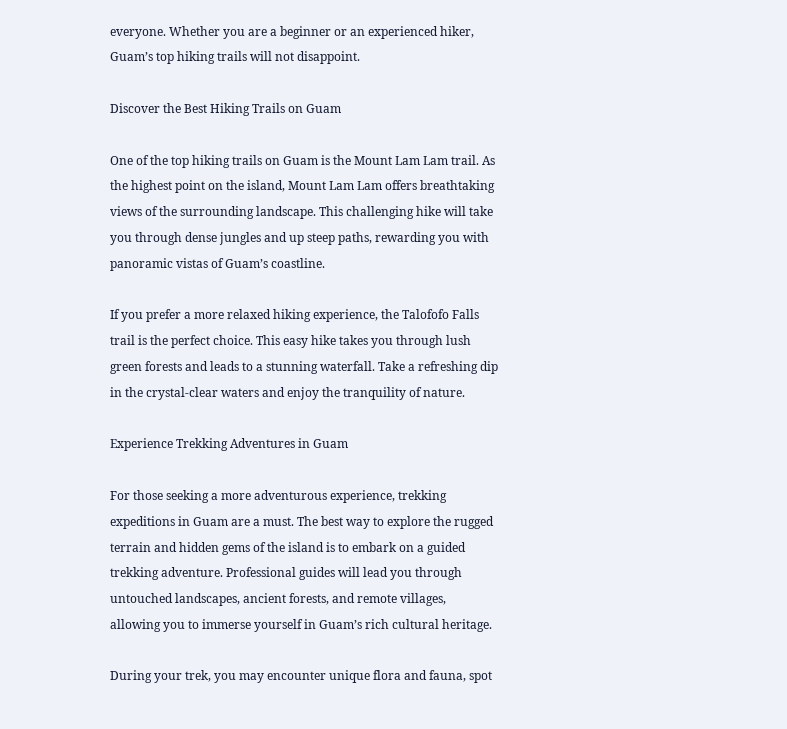everyone. Whether you are a beginner or an experienced hiker, Guam’s top hiking trails will not disappoint.

Discover the Best Hiking Trails on Guam

One of the top hiking trails on Guam is the Mount Lam Lam trail. As the highest point on the island, Mount Lam Lam offers breathtaking views of the surrounding landscape. This challenging hike will take you through dense jungles and up steep paths, rewarding you with panoramic vistas of Guam’s coastline.

If you prefer a more relaxed hiking experience, the Talofofo Falls trail is the perfect choice. This easy hike takes you through lush green forests and leads to a stunning waterfall. Take a refreshing dip in the crystal-clear waters and enjoy the tranquility of nature.

Experience Trekking Adventures in Guam

For those seeking a more adventurous experience, trekking expeditions in Guam are a must. The best way to explore the rugged terrain and hidden gems of the island is to embark on a guided trekking adventure. Professional guides will lead you through untouched landscapes, ancient forests, and remote villages, allowing you to immerse yourself in Guam’s rich cultural heritage.

During your trek, you may encounter unique flora and fauna, spot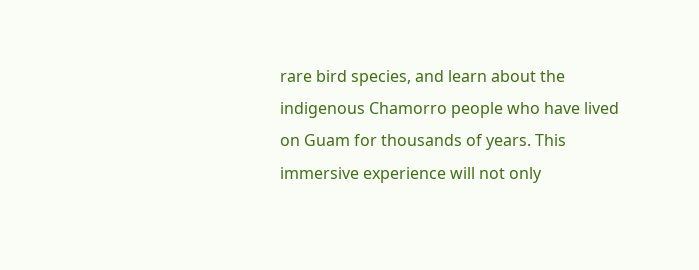rare bird species, and learn about the indigenous Chamorro people who have lived on Guam for thousands of years. This immersive experience will not only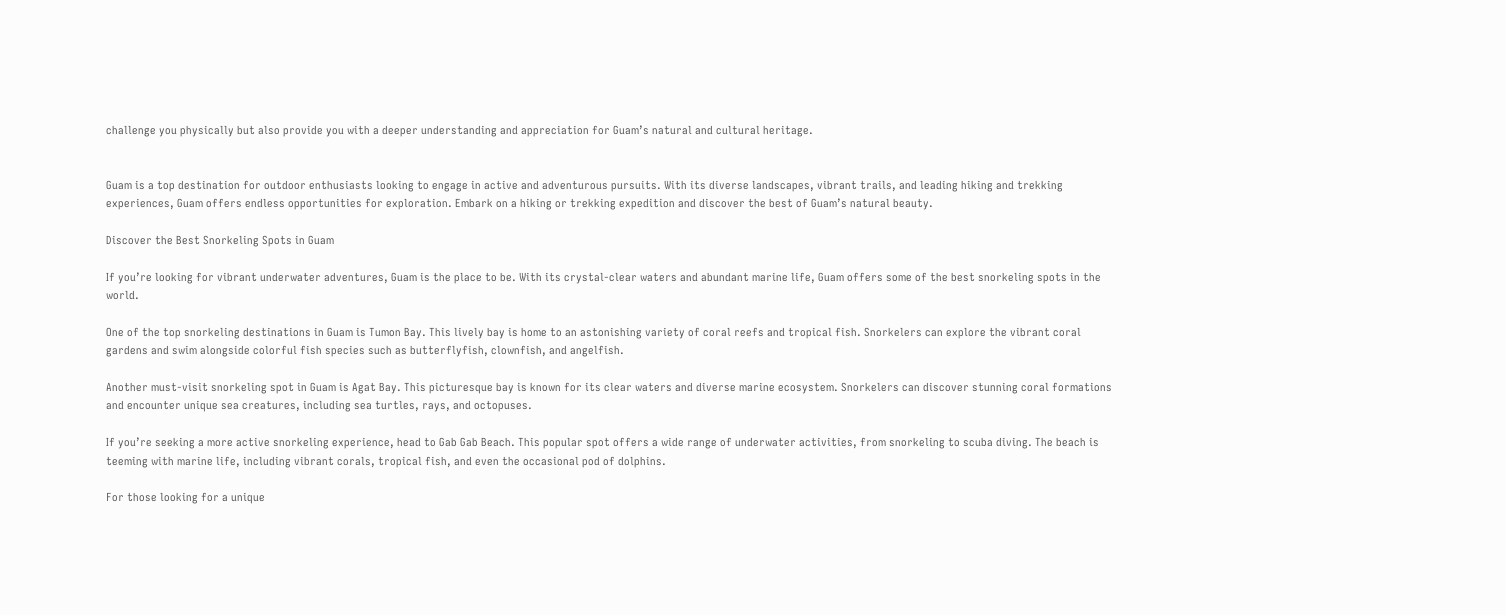challenge you physically but also provide you with a deeper understanding and appreciation for Guam’s natural and cultural heritage.


Guam is a top destination for outdoor enthusiasts looking to engage in active and adventurous pursuits. With its diverse landscapes, vibrant trails, and leading hiking and trekking experiences, Guam offers endless opportunities for exploration. Embark on a hiking or trekking expedition and discover the best of Guam’s natural beauty.

Discover the Best Snorkeling Spots in Guam

If you’re looking for vibrant underwater adventures, Guam is the place to be. With its crystal-clear waters and abundant marine life, Guam offers some of the best snorkeling spots in the world.

One of the top snorkeling destinations in Guam is Tumon Bay. This lively bay is home to an astonishing variety of coral reefs and tropical fish. Snorkelers can explore the vibrant coral gardens and swim alongside colorful fish species such as butterflyfish, clownfish, and angelfish.

Another must-visit snorkeling spot in Guam is Agat Bay. This picturesque bay is known for its clear waters and diverse marine ecosystem. Snorkelers can discover stunning coral formations and encounter unique sea creatures, including sea turtles, rays, and octopuses.

If you’re seeking a more active snorkeling experience, head to Gab Gab Beach. This popular spot offers a wide range of underwater activities, from snorkeling to scuba diving. The beach is teeming with marine life, including vibrant corals, tropical fish, and even the occasional pod of dolphins.

For those looking for a unique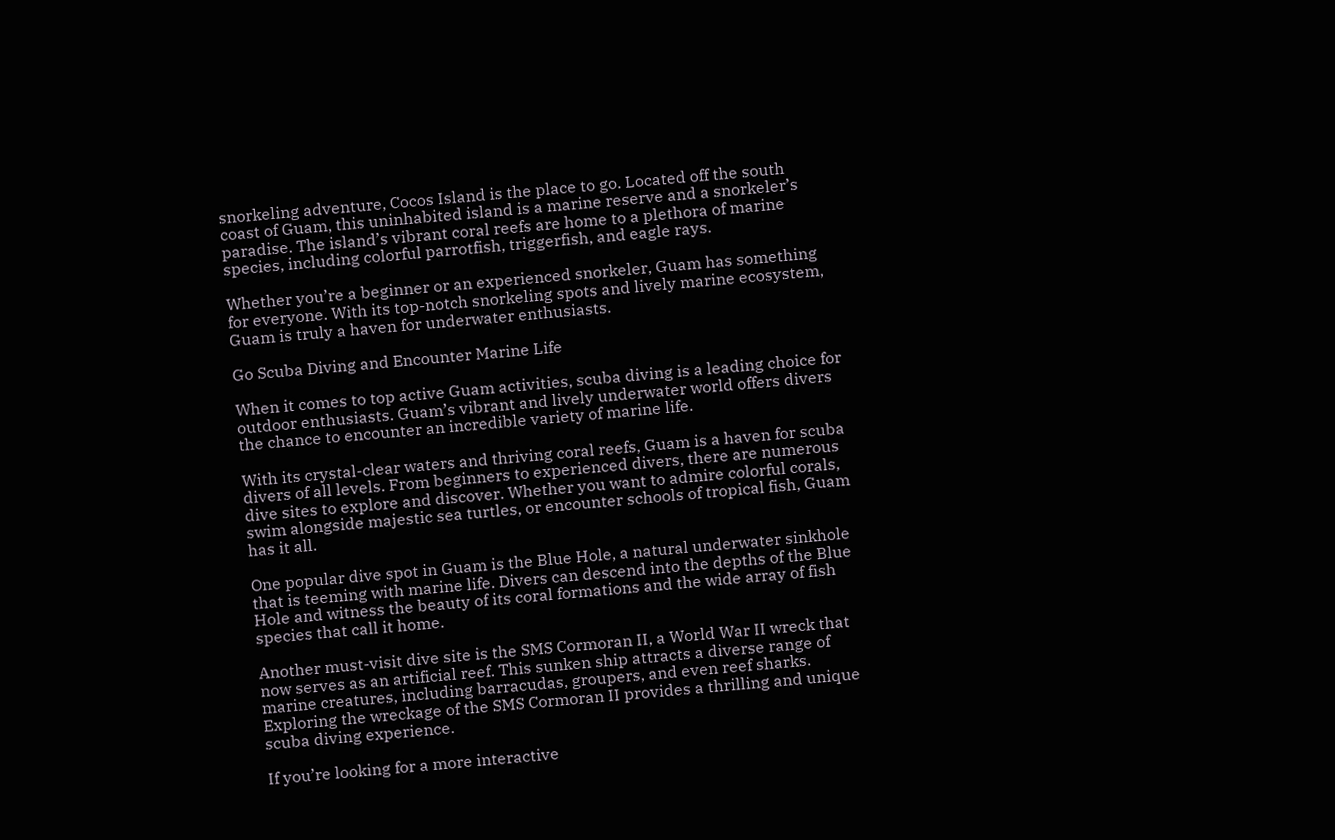snorkeling adventure, Cocos Island is the place to go. Located off the south coast of Guam, this uninhabited island is a marine reserve and a snorkeler’s paradise. The island’s vibrant coral reefs are home to a plethora of marine species, including colorful parrotfish, triggerfish, and eagle rays.

Whether you’re a beginner or an experienced snorkeler, Guam has something for everyone. With its top-notch snorkeling spots and lively marine ecosystem, Guam is truly a haven for underwater enthusiasts.

Go Scuba Diving and Encounter Marine Life

When it comes to top active Guam activities, scuba diving is a leading choice for outdoor enthusiasts. Guam’s vibrant and lively underwater world offers divers the chance to encounter an incredible variety of marine life.

With its crystal-clear waters and thriving coral reefs, Guam is a haven for scuba divers of all levels. From beginners to experienced divers, there are numerous dive sites to explore and discover. Whether you want to admire colorful corals, swim alongside majestic sea turtles, or encounter schools of tropical fish, Guam has it all.

One popular dive spot in Guam is the Blue Hole, a natural underwater sinkhole that is teeming with marine life. Divers can descend into the depths of the Blue Hole and witness the beauty of its coral formations and the wide array of fish species that call it home.

Another must-visit dive site is the SMS Cormoran II, a World War II wreck that now serves as an artificial reef. This sunken ship attracts a diverse range of marine creatures, including barracudas, groupers, and even reef sharks. Exploring the wreckage of the SMS Cormoran II provides a thrilling and unique scuba diving experience.

If you’re looking for a more interactive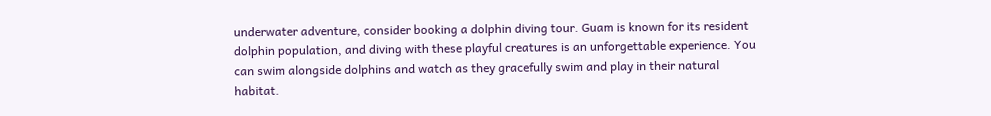underwater adventure, consider booking a dolphin diving tour. Guam is known for its resident dolphin population, and diving with these playful creatures is an unforgettable experience. You can swim alongside dolphins and watch as they gracefully swim and play in their natural habitat.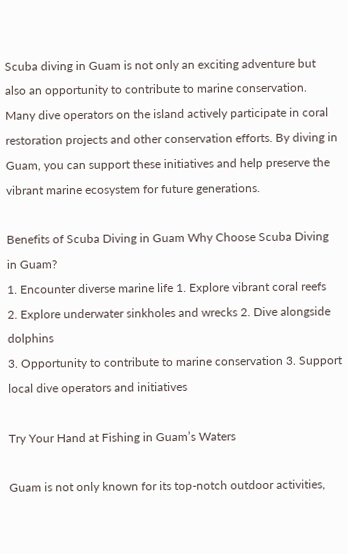Scuba diving in Guam is not only an exciting adventure but also an opportunity to contribute to marine conservation. Many dive operators on the island actively participate in coral restoration projects and other conservation efforts. By diving in Guam, you can support these initiatives and help preserve the vibrant marine ecosystem for future generations.

Benefits of Scuba Diving in Guam Why Choose Scuba Diving in Guam?
1. Encounter diverse marine life 1. Explore vibrant coral reefs
2. Explore underwater sinkholes and wrecks 2. Dive alongside dolphins
3. Opportunity to contribute to marine conservation 3. Support local dive operators and initiatives

Try Your Hand at Fishing in Guam’s Waters

Guam is not only known for its top-notch outdoor activities,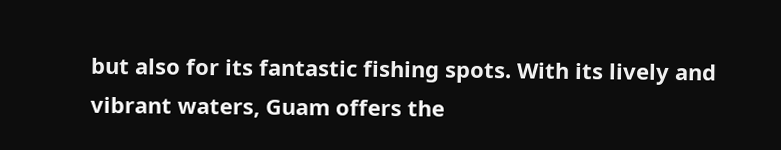but also for its fantastic fishing spots. With its lively and vibrant waters, Guam offers the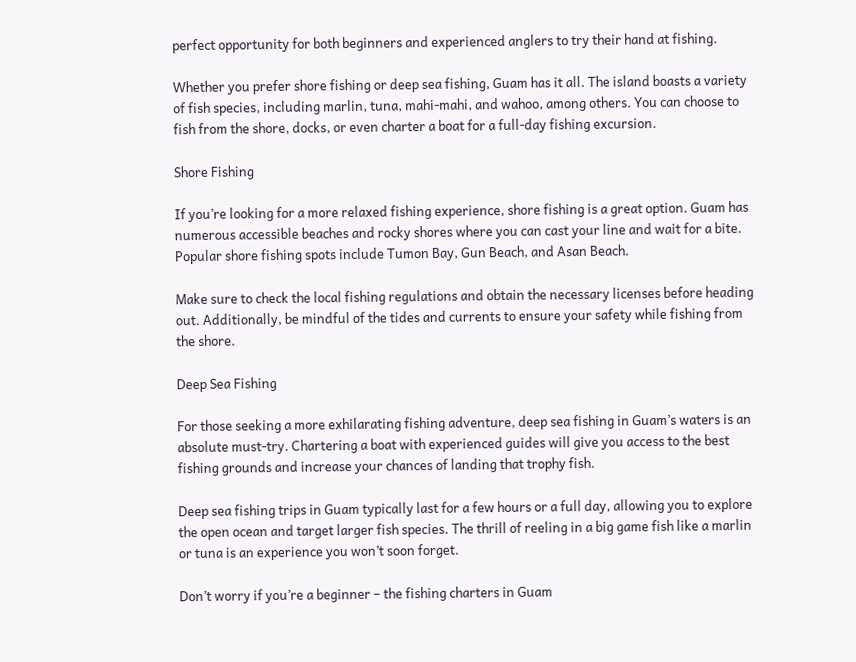perfect opportunity for both beginners and experienced anglers to try their hand at fishing.

Whether you prefer shore fishing or deep sea fishing, Guam has it all. The island boasts a variety of fish species, including marlin, tuna, mahi-mahi, and wahoo, among others. You can choose to fish from the shore, docks, or even charter a boat for a full-day fishing excursion.

Shore Fishing

If you’re looking for a more relaxed fishing experience, shore fishing is a great option. Guam has numerous accessible beaches and rocky shores where you can cast your line and wait for a bite. Popular shore fishing spots include Tumon Bay, Gun Beach, and Asan Beach.

Make sure to check the local fishing regulations and obtain the necessary licenses before heading out. Additionally, be mindful of the tides and currents to ensure your safety while fishing from the shore.

Deep Sea Fishing

For those seeking a more exhilarating fishing adventure, deep sea fishing in Guam’s waters is an absolute must-try. Chartering a boat with experienced guides will give you access to the best fishing grounds and increase your chances of landing that trophy fish.

Deep sea fishing trips in Guam typically last for a few hours or a full day, allowing you to explore the open ocean and target larger fish species. The thrill of reeling in a big game fish like a marlin or tuna is an experience you won’t soon forget.

Don’t worry if you’re a beginner – the fishing charters in Guam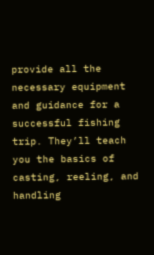provide all the necessary equipment and guidance for a successful fishing trip. They’ll teach you the basics of casting, reeling, and handling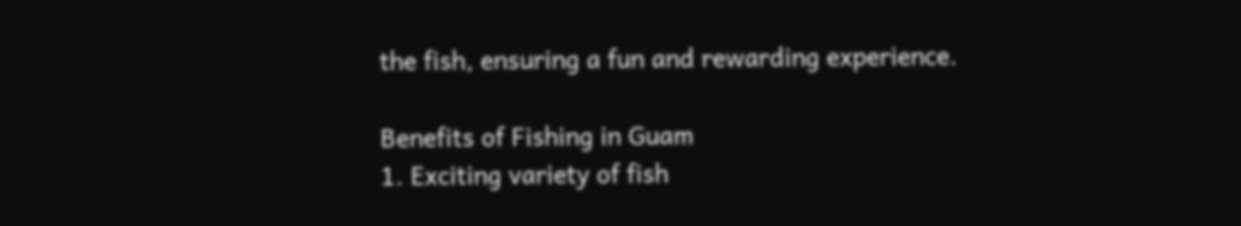the fish, ensuring a fun and rewarding experience.

Benefits of Fishing in Guam
1. Exciting variety of fish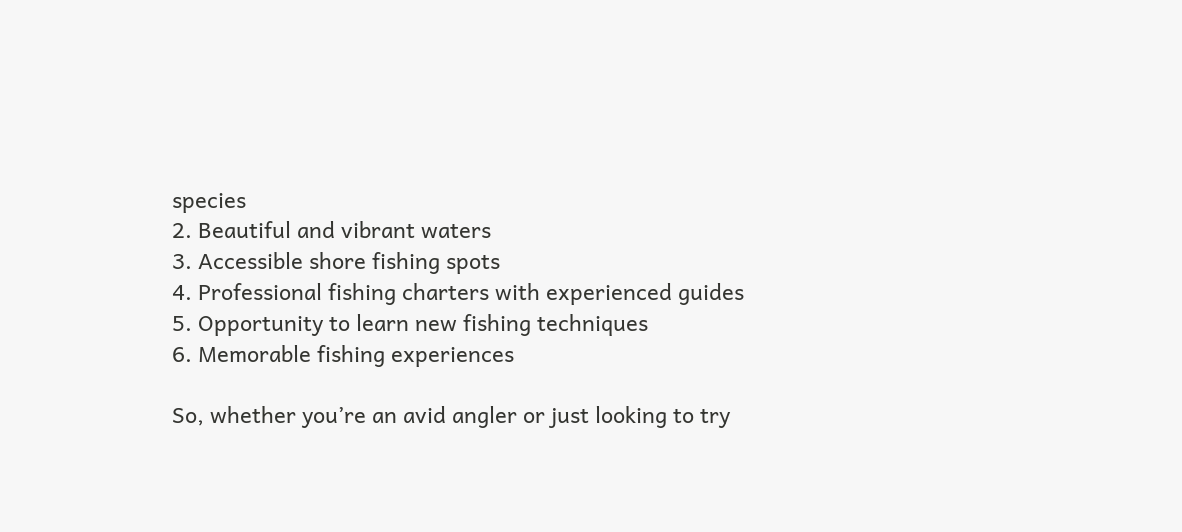species
2. Beautiful and vibrant waters
3. Accessible shore fishing spots
4. Professional fishing charters with experienced guides
5. Opportunity to learn new fishing techniques
6. Memorable fishing experiences

So, whether you’re an avid angler or just looking to try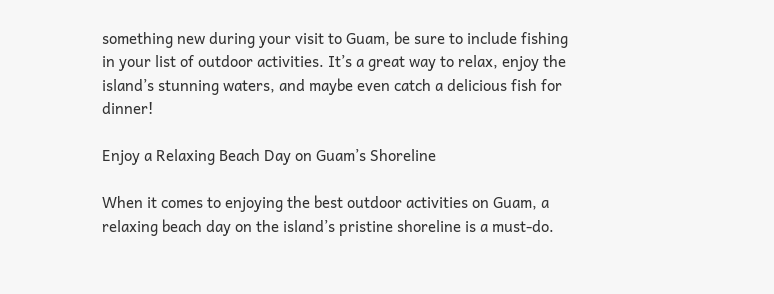something new during your visit to Guam, be sure to include fishing in your list of outdoor activities. It’s a great way to relax, enjoy the island’s stunning waters, and maybe even catch a delicious fish for dinner!

Enjoy a Relaxing Beach Day on Guam’s Shoreline

When it comes to enjoying the best outdoor activities on Guam, a relaxing beach day on the island’s pristine shoreline is a must-do.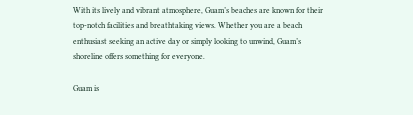With its lively and vibrant atmosphere, Guam’s beaches are known for their top-notch facilities and breathtaking views. Whether you are a beach enthusiast seeking an active day or simply looking to unwind, Guam’s shoreline offers something for everyone.

Guam is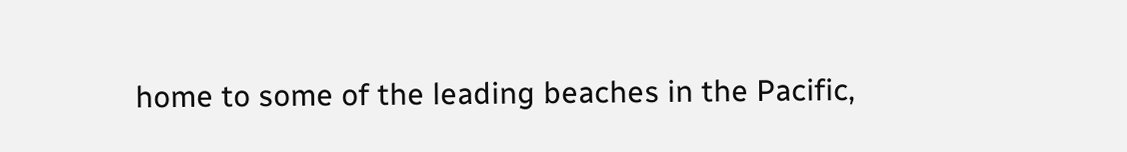home to some of the leading beaches in the Pacific,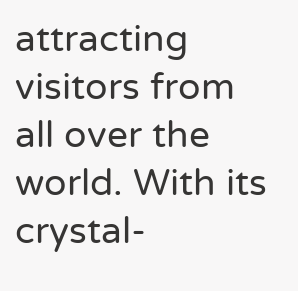attracting visitors from all over the world. With its crystal-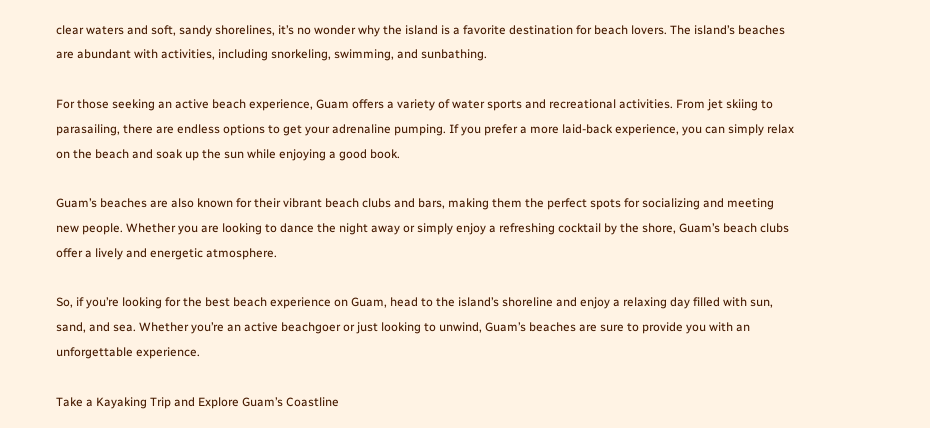clear waters and soft, sandy shorelines, it’s no wonder why the island is a favorite destination for beach lovers. The island’s beaches are abundant with activities, including snorkeling, swimming, and sunbathing.

For those seeking an active beach experience, Guam offers a variety of water sports and recreational activities. From jet skiing to parasailing, there are endless options to get your adrenaline pumping. If you prefer a more laid-back experience, you can simply relax on the beach and soak up the sun while enjoying a good book.

Guam’s beaches are also known for their vibrant beach clubs and bars, making them the perfect spots for socializing and meeting new people. Whether you are looking to dance the night away or simply enjoy a refreshing cocktail by the shore, Guam’s beach clubs offer a lively and energetic atmosphere.

So, if you’re looking for the best beach experience on Guam, head to the island’s shoreline and enjoy a relaxing day filled with sun, sand, and sea. Whether you’re an active beachgoer or just looking to unwind, Guam’s beaches are sure to provide you with an unforgettable experience.

Take a Kayaking Trip and Explore Guam’s Coastline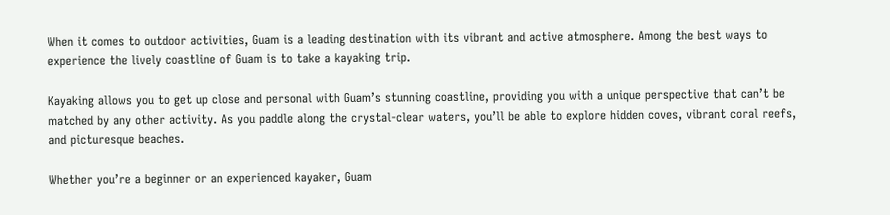When it comes to outdoor activities, Guam is a leading destination with its vibrant and active atmosphere. Among the best ways to experience the lively coastline of Guam is to take a kayaking trip.

Kayaking allows you to get up close and personal with Guam’s stunning coastline, providing you with a unique perspective that can’t be matched by any other activity. As you paddle along the crystal-clear waters, you’ll be able to explore hidden coves, vibrant coral reefs, and picturesque beaches.

Whether you’re a beginner or an experienced kayaker, Guam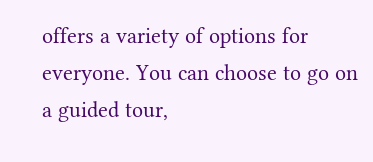offers a variety of options for everyone. You can choose to go on a guided tour,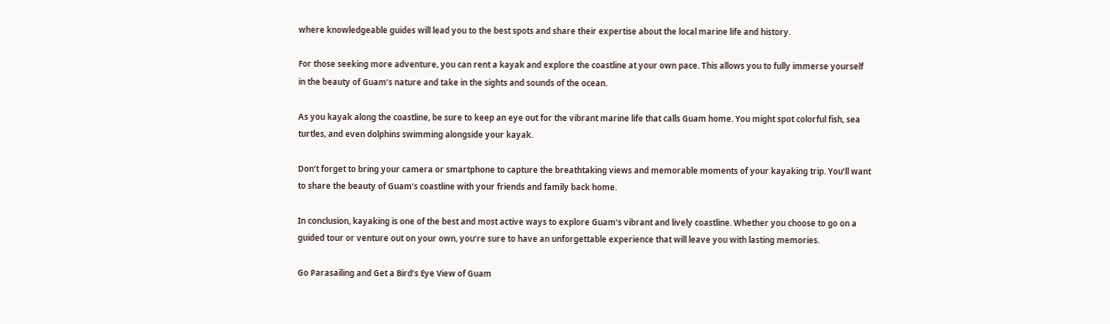where knowledgeable guides will lead you to the best spots and share their expertise about the local marine life and history.

For those seeking more adventure, you can rent a kayak and explore the coastline at your own pace. This allows you to fully immerse yourself in the beauty of Guam’s nature and take in the sights and sounds of the ocean.

As you kayak along the coastline, be sure to keep an eye out for the vibrant marine life that calls Guam home. You might spot colorful fish, sea turtles, and even dolphins swimming alongside your kayak.

Don’t forget to bring your camera or smartphone to capture the breathtaking views and memorable moments of your kayaking trip. You’ll want to share the beauty of Guam’s coastline with your friends and family back home.

In conclusion, kayaking is one of the best and most active ways to explore Guam’s vibrant and lively coastline. Whether you choose to go on a guided tour or venture out on your own, you’re sure to have an unforgettable experience that will leave you with lasting memories.

Go Parasailing and Get a Bird’s Eye View of Guam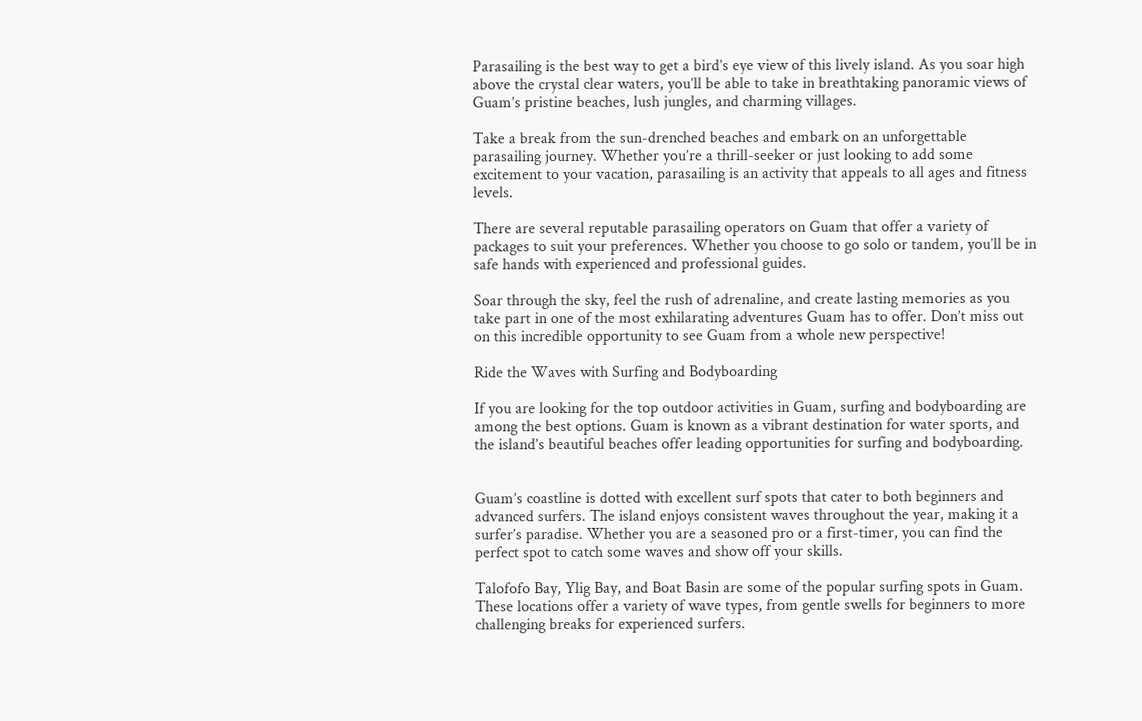Parasailing is the best way to get a bird’s eye view of this lively island. As you soar high above the crystal clear waters, you’ll be able to take in breathtaking panoramic views of Guam’s pristine beaches, lush jungles, and charming villages.

Take a break from the sun-drenched beaches and embark on an unforgettable parasailing journey. Whether you’re a thrill-seeker or just looking to add some excitement to your vacation, parasailing is an activity that appeals to all ages and fitness levels.

There are several reputable parasailing operators on Guam that offer a variety of packages to suit your preferences. Whether you choose to go solo or tandem, you’ll be in safe hands with experienced and professional guides.

Soar through the sky, feel the rush of adrenaline, and create lasting memories as you take part in one of the most exhilarating adventures Guam has to offer. Don’t miss out on this incredible opportunity to see Guam from a whole new perspective!

Ride the Waves with Surfing and Bodyboarding

If you are looking for the top outdoor activities in Guam, surfing and bodyboarding are among the best options. Guam is known as a vibrant destination for water sports, and the island’s beautiful beaches offer leading opportunities for surfing and bodyboarding.


Guam’s coastline is dotted with excellent surf spots that cater to both beginners and advanced surfers. The island enjoys consistent waves throughout the year, making it a surfer’s paradise. Whether you are a seasoned pro or a first-timer, you can find the perfect spot to catch some waves and show off your skills.

Talofofo Bay, Ylig Bay, and Boat Basin are some of the popular surfing spots in Guam. These locations offer a variety of wave types, from gentle swells for beginners to more challenging breaks for experienced surfers.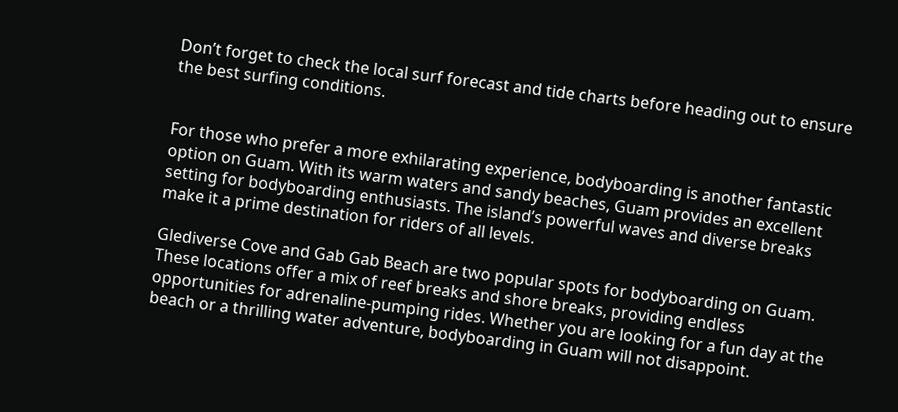Don’t forget to check the local surf forecast and tide charts before heading out to ensure the best surfing conditions.


For those who prefer a more exhilarating experience, bodyboarding is another fantastic option on Guam. With its warm waters and sandy beaches, Guam provides an excellent setting for bodyboarding enthusiasts. The island’s powerful waves and diverse breaks make it a prime destination for riders of all levels.

Glediverse Cove and Gab Gab Beach are two popular spots for bodyboarding on Guam. These locations offer a mix of reef breaks and shore breaks, providing endless opportunities for adrenaline-pumping rides. Whether you are looking for a fun day at the beach or a thrilling water adventure, bodyboarding in Guam will not disappoint.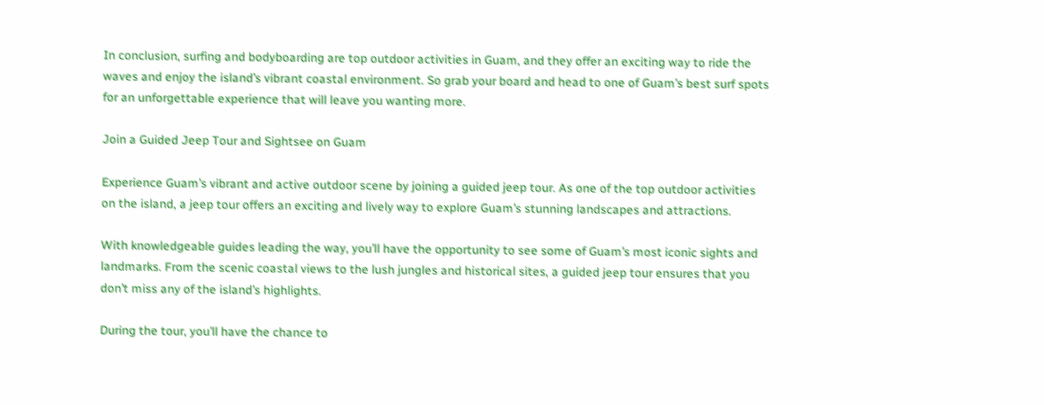In conclusion, surfing and bodyboarding are top outdoor activities in Guam, and they offer an exciting way to ride the waves and enjoy the island’s vibrant coastal environment. So grab your board and head to one of Guam’s best surf spots for an unforgettable experience that will leave you wanting more.

Join a Guided Jeep Tour and Sightsee on Guam

Experience Guam’s vibrant and active outdoor scene by joining a guided jeep tour. As one of the top outdoor activities on the island, a jeep tour offers an exciting and lively way to explore Guam’s stunning landscapes and attractions.

With knowledgeable guides leading the way, you’ll have the opportunity to see some of Guam’s most iconic sights and landmarks. From the scenic coastal views to the lush jungles and historical sites, a guided jeep tour ensures that you don’t miss any of the island’s highlights.

During the tour, you’ll have the chance to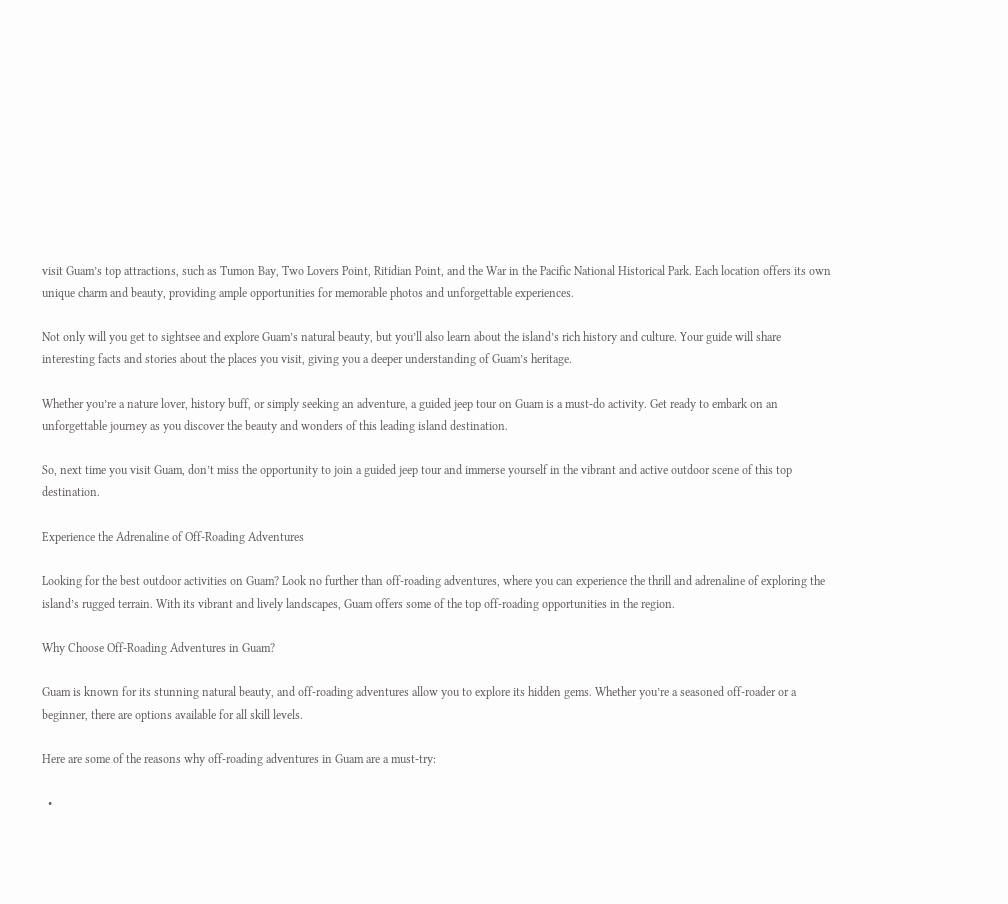visit Guam’s top attractions, such as Tumon Bay, Two Lovers Point, Ritidian Point, and the War in the Pacific National Historical Park. Each location offers its own unique charm and beauty, providing ample opportunities for memorable photos and unforgettable experiences.

Not only will you get to sightsee and explore Guam’s natural beauty, but you’ll also learn about the island’s rich history and culture. Your guide will share interesting facts and stories about the places you visit, giving you a deeper understanding of Guam’s heritage.

Whether you’re a nature lover, history buff, or simply seeking an adventure, a guided jeep tour on Guam is a must-do activity. Get ready to embark on an unforgettable journey as you discover the beauty and wonders of this leading island destination.

So, next time you visit Guam, don’t miss the opportunity to join a guided jeep tour and immerse yourself in the vibrant and active outdoor scene of this top destination.

Experience the Adrenaline of Off-Roading Adventures

Looking for the best outdoor activities on Guam? Look no further than off-roading adventures, where you can experience the thrill and adrenaline of exploring the island’s rugged terrain. With its vibrant and lively landscapes, Guam offers some of the top off-roading opportunities in the region.

Why Choose Off-Roading Adventures in Guam?

Guam is known for its stunning natural beauty, and off-roading adventures allow you to explore its hidden gems. Whether you’re a seasoned off-roader or a beginner, there are options available for all skill levels.

Here are some of the reasons why off-roading adventures in Guam are a must-try:

  •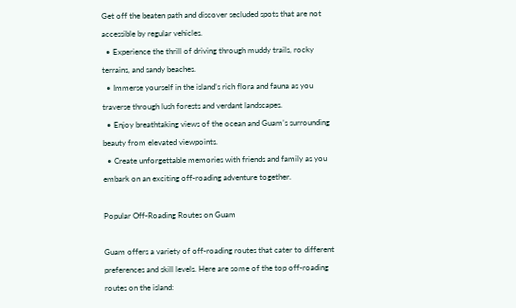Get off the beaten path and discover secluded spots that are not accessible by regular vehicles.
  • Experience the thrill of driving through muddy trails, rocky terrains, and sandy beaches.
  • Immerse yourself in the island’s rich flora and fauna as you traverse through lush forests and verdant landscapes.
  • Enjoy breathtaking views of the ocean and Guam’s surrounding beauty from elevated viewpoints.
  • Create unforgettable memories with friends and family as you embark on an exciting off-roading adventure together.

Popular Off-Roading Routes on Guam

Guam offers a variety of off-roading routes that cater to different preferences and skill levels. Here are some of the top off-roading routes on the island: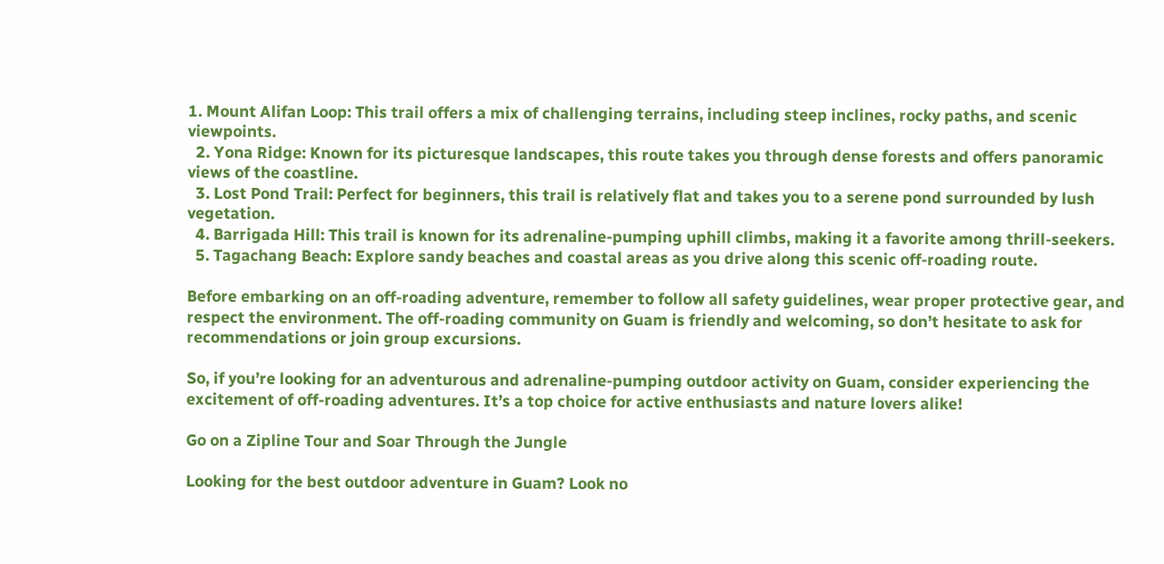1. Mount Alifan Loop: This trail offers a mix of challenging terrains, including steep inclines, rocky paths, and scenic viewpoints.
  2. Yona Ridge: Known for its picturesque landscapes, this route takes you through dense forests and offers panoramic views of the coastline.
  3. Lost Pond Trail: Perfect for beginners, this trail is relatively flat and takes you to a serene pond surrounded by lush vegetation.
  4. Barrigada Hill: This trail is known for its adrenaline-pumping uphill climbs, making it a favorite among thrill-seekers.
  5. Tagachang Beach: Explore sandy beaches and coastal areas as you drive along this scenic off-roading route.

Before embarking on an off-roading adventure, remember to follow all safety guidelines, wear proper protective gear, and respect the environment. The off-roading community on Guam is friendly and welcoming, so don’t hesitate to ask for recommendations or join group excursions.

So, if you’re looking for an adventurous and adrenaline-pumping outdoor activity on Guam, consider experiencing the excitement of off-roading adventures. It’s a top choice for active enthusiasts and nature lovers alike!

Go on a Zipline Tour and Soar Through the Jungle

Looking for the best outdoor adventure in Guam? Look no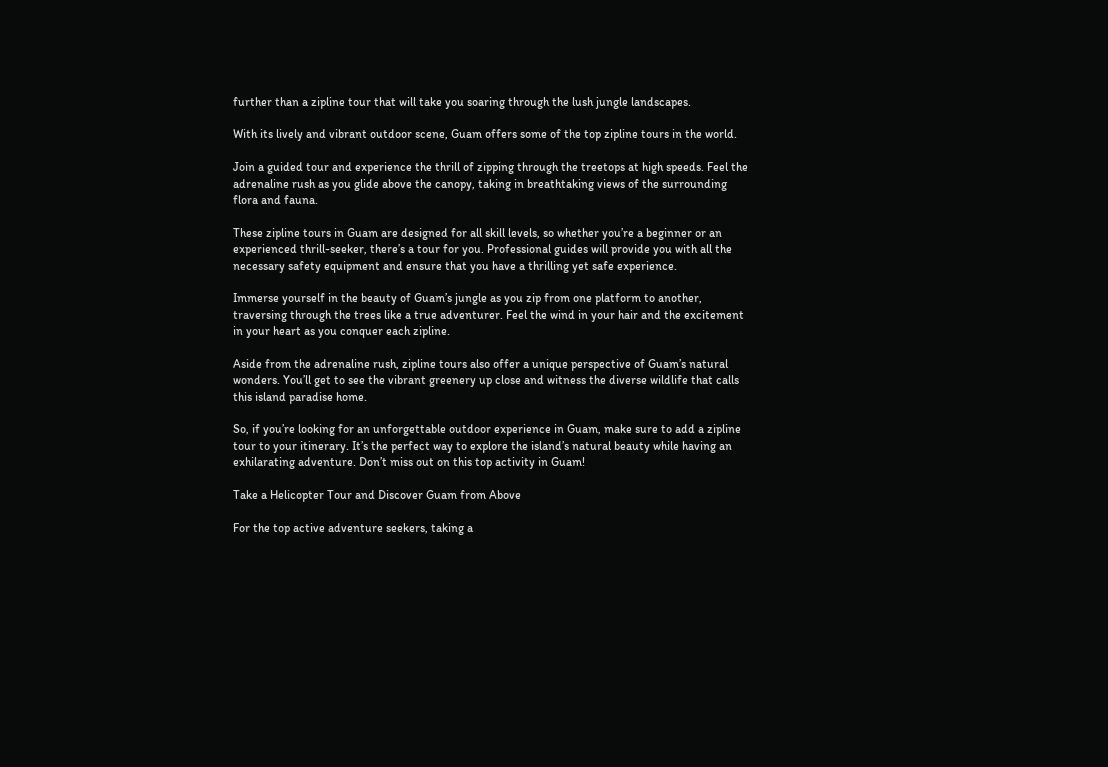further than a zipline tour that will take you soaring through the lush jungle landscapes.

With its lively and vibrant outdoor scene, Guam offers some of the top zipline tours in the world.

Join a guided tour and experience the thrill of zipping through the treetops at high speeds. Feel the adrenaline rush as you glide above the canopy, taking in breathtaking views of the surrounding flora and fauna.

These zipline tours in Guam are designed for all skill levels, so whether you’re a beginner or an experienced thrill-seeker, there’s a tour for you. Professional guides will provide you with all the necessary safety equipment and ensure that you have a thrilling yet safe experience.

Immerse yourself in the beauty of Guam’s jungle as you zip from one platform to another, traversing through the trees like a true adventurer. Feel the wind in your hair and the excitement in your heart as you conquer each zipline.

Aside from the adrenaline rush, zipline tours also offer a unique perspective of Guam’s natural wonders. You’ll get to see the vibrant greenery up close and witness the diverse wildlife that calls this island paradise home.

So, if you’re looking for an unforgettable outdoor experience in Guam, make sure to add a zipline tour to your itinerary. It’s the perfect way to explore the island’s natural beauty while having an exhilarating adventure. Don’t miss out on this top activity in Guam!

Take a Helicopter Tour and Discover Guam from Above

For the top active adventure seekers, taking a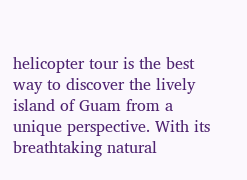helicopter tour is the best way to discover the lively island of Guam from a unique perspective. With its breathtaking natural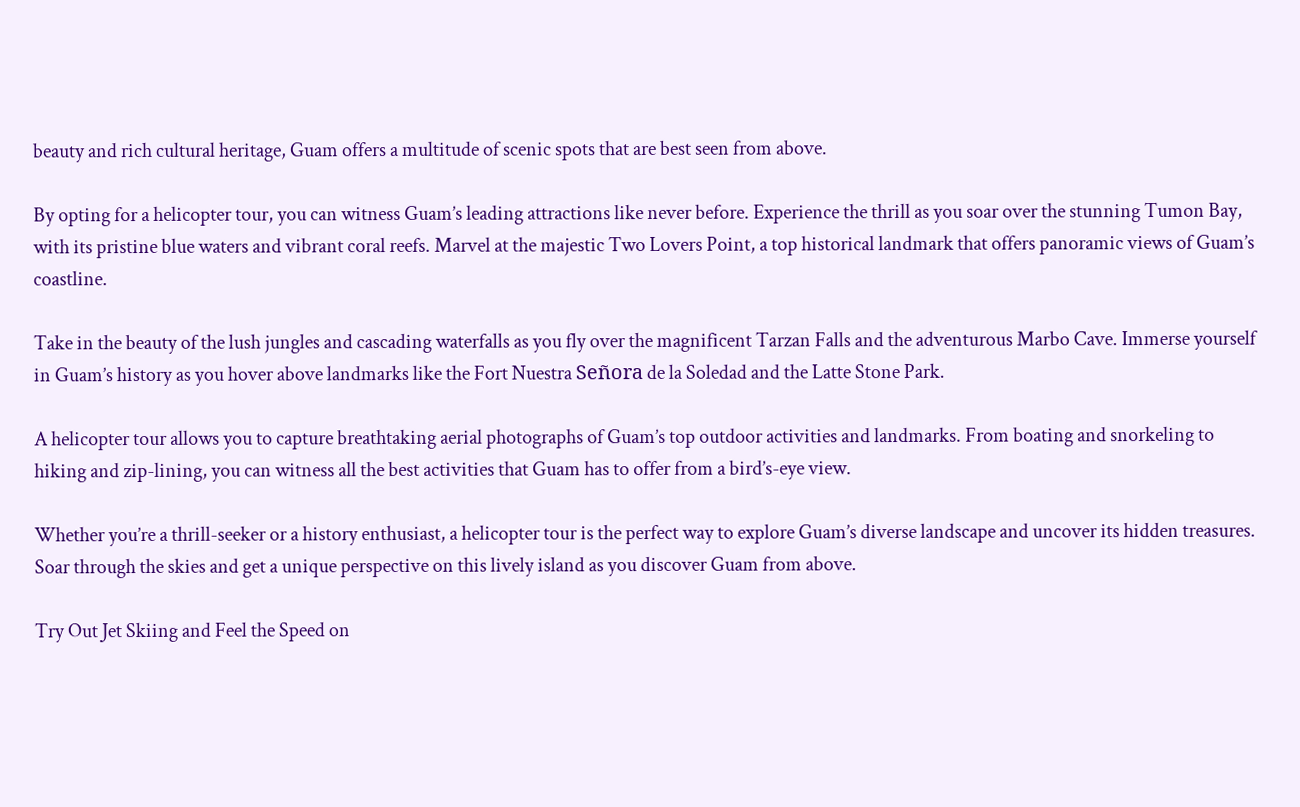beauty and rich cultural heritage, Guam offers a multitude of scenic spots that are best seen from above.

By opting for a helicopter tour, you can witness Guam’s leading attractions like never before. Experience the thrill as you soar over the stunning Tumon Bay, with its pristine blue waters and vibrant coral reefs. Marvel at the majestic Two Lovers Point, a top historical landmark that offers panoramic views of Guam’s coastline.

Take in the beauty of the lush jungles and cascading waterfalls as you fly over the magnificent Tarzan Falls and the adventurous Marbo Cave. Immerse yourself in Guam’s history as you hover above landmarks like the Fort Nuestra Señora de la Soledad and the Latte Stone Park.

A helicopter tour allows you to capture breathtaking aerial photographs of Guam’s top outdoor activities and landmarks. From boating and snorkeling to hiking and zip-lining, you can witness all the best activities that Guam has to offer from a bird’s-eye view.

Whether you’re a thrill-seeker or a history enthusiast, a helicopter tour is the perfect way to explore Guam’s diverse landscape and uncover its hidden treasures. Soar through the skies and get a unique perspective on this lively island as you discover Guam from above.

Try Out Jet Skiing and Feel the Speed on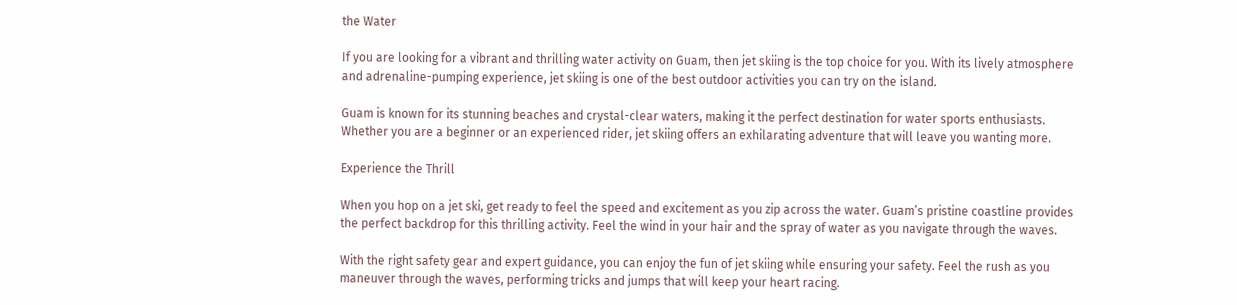the Water

If you are looking for a vibrant and thrilling water activity on Guam, then jet skiing is the top choice for you. With its lively atmosphere and adrenaline-pumping experience, jet skiing is one of the best outdoor activities you can try on the island.

Guam is known for its stunning beaches and crystal-clear waters, making it the perfect destination for water sports enthusiasts. Whether you are a beginner or an experienced rider, jet skiing offers an exhilarating adventure that will leave you wanting more.

Experience the Thrill

When you hop on a jet ski, get ready to feel the speed and excitement as you zip across the water. Guam’s pristine coastline provides the perfect backdrop for this thrilling activity. Feel the wind in your hair and the spray of water as you navigate through the waves.

With the right safety gear and expert guidance, you can enjoy the fun of jet skiing while ensuring your safety. Feel the rush as you maneuver through the waves, performing tricks and jumps that will keep your heart racing.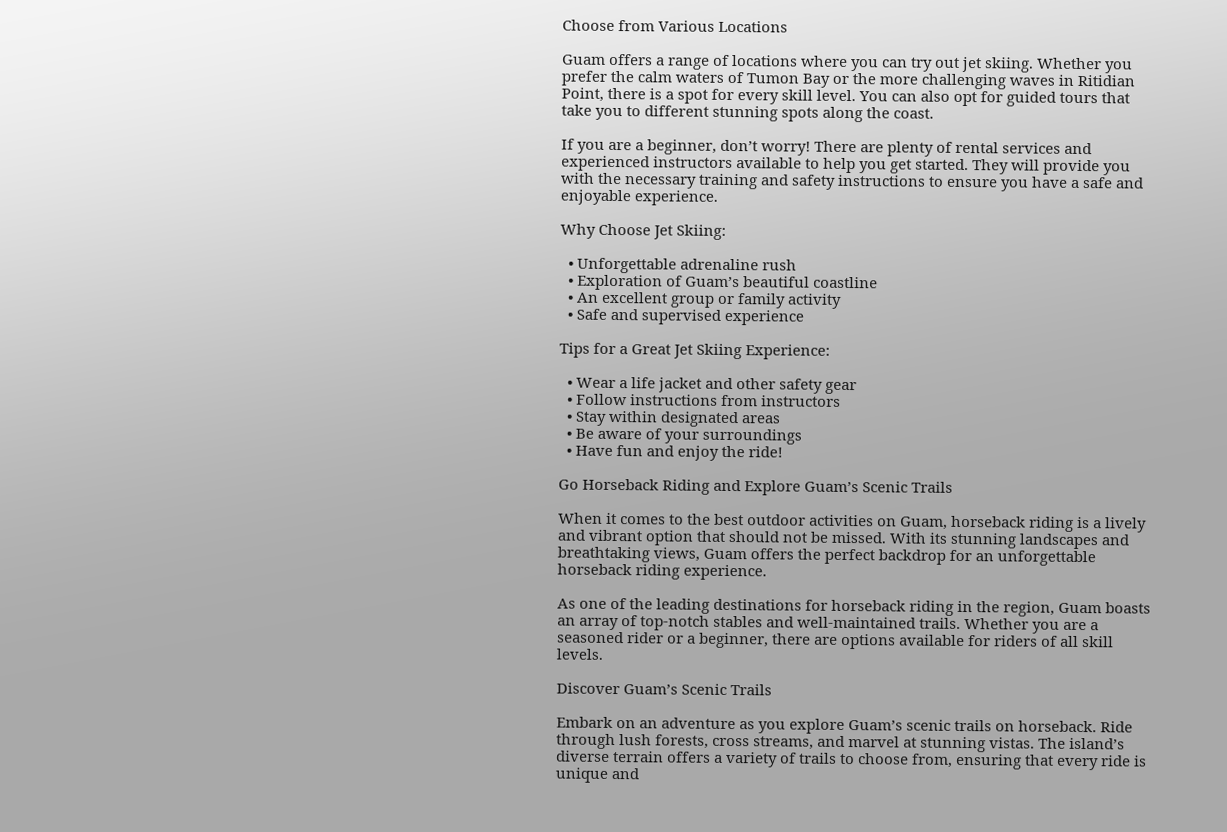Choose from Various Locations

Guam offers a range of locations where you can try out jet skiing. Whether you prefer the calm waters of Tumon Bay or the more challenging waves in Ritidian Point, there is a spot for every skill level. You can also opt for guided tours that take you to different stunning spots along the coast.

If you are a beginner, don’t worry! There are plenty of rental services and experienced instructors available to help you get started. They will provide you with the necessary training and safety instructions to ensure you have a safe and enjoyable experience.

Why Choose Jet Skiing:

  • Unforgettable adrenaline rush
  • Exploration of Guam’s beautiful coastline
  • An excellent group or family activity
  • Safe and supervised experience

Tips for a Great Jet Skiing Experience:

  • Wear a life jacket and other safety gear
  • Follow instructions from instructors
  • Stay within designated areas
  • Be aware of your surroundings
  • Have fun and enjoy the ride!

Go Horseback Riding and Explore Guam’s Scenic Trails

When it comes to the best outdoor activities on Guam, horseback riding is a lively and vibrant option that should not be missed. With its stunning landscapes and breathtaking views, Guam offers the perfect backdrop for an unforgettable horseback riding experience.

As one of the leading destinations for horseback riding in the region, Guam boasts an array of top-notch stables and well-maintained trails. Whether you are a seasoned rider or a beginner, there are options available for riders of all skill levels.

Discover Guam’s Scenic Trails

Embark on an adventure as you explore Guam’s scenic trails on horseback. Ride through lush forests, cross streams, and marvel at stunning vistas. The island’s diverse terrain offers a variety of trails to choose from, ensuring that every ride is unique and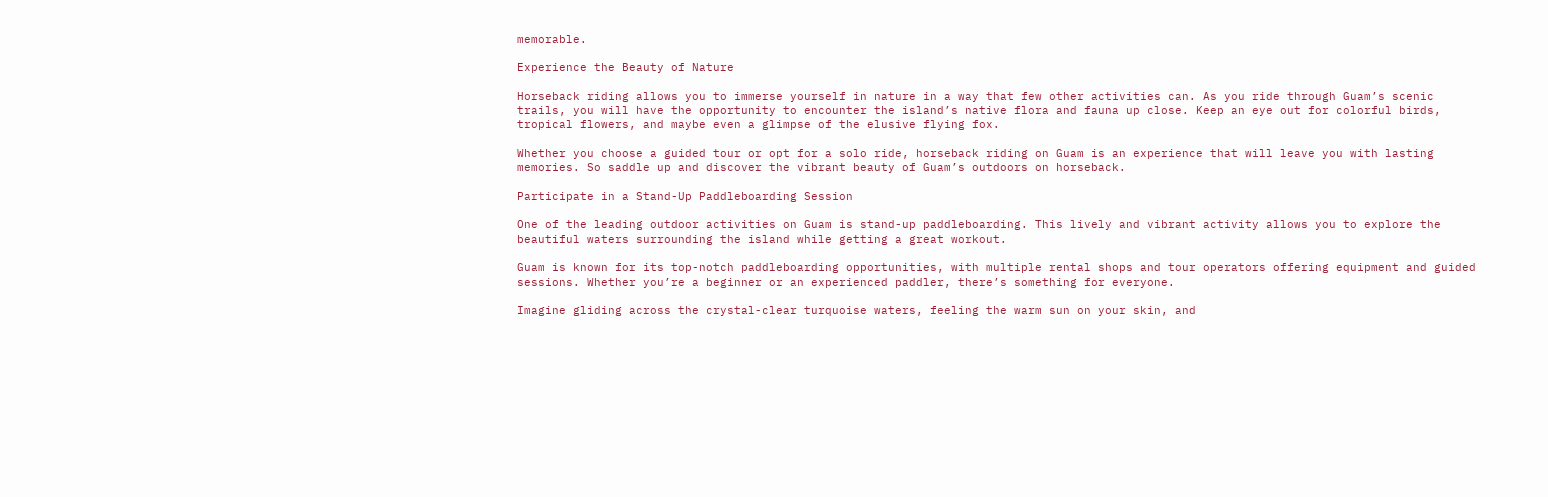memorable.

Experience the Beauty of Nature

Horseback riding allows you to immerse yourself in nature in a way that few other activities can. As you ride through Guam’s scenic trails, you will have the opportunity to encounter the island’s native flora and fauna up close. Keep an eye out for colorful birds, tropical flowers, and maybe even a glimpse of the elusive flying fox.

Whether you choose a guided tour or opt for a solo ride, horseback riding on Guam is an experience that will leave you with lasting memories. So saddle up and discover the vibrant beauty of Guam’s outdoors on horseback.

Participate in a Stand-Up Paddleboarding Session

One of the leading outdoor activities on Guam is stand-up paddleboarding. This lively and vibrant activity allows you to explore the beautiful waters surrounding the island while getting a great workout.

Guam is known for its top-notch paddleboarding opportunities, with multiple rental shops and tour operators offering equipment and guided sessions. Whether you’re a beginner or an experienced paddler, there’s something for everyone.

Imagine gliding across the crystal-clear turquoise waters, feeling the warm sun on your skin, and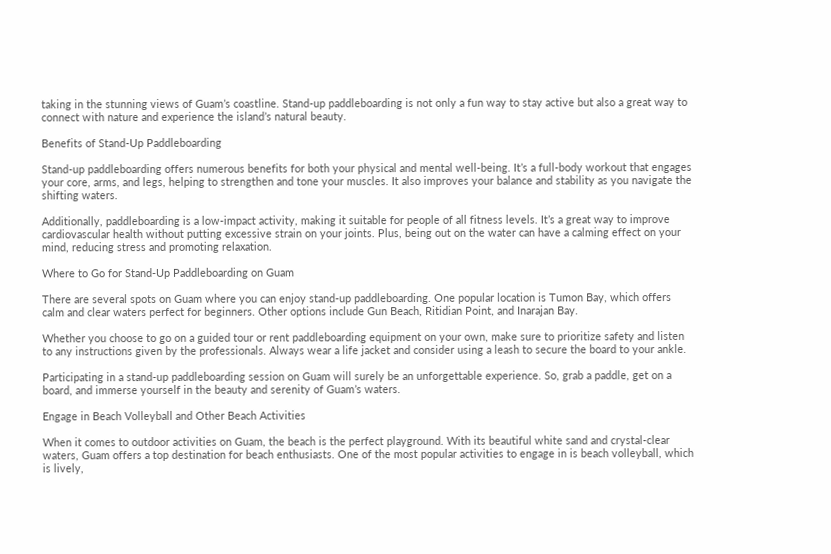taking in the stunning views of Guam’s coastline. Stand-up paddleboarding is not only a fun way to stay active but also a great way to connect with nature and experience the island’s natural beauty.

Benefits of Stand-Up Paddleboarding

Stand-up paddleboarding offers numerous benefits for both your physical and mental well-being. It’s a full-body workout that engages your core, arms, and legs, helping to strengthen and tone your muscles. It also improves your balance and stability as you navigate the shifting waters.

Additionally, paddleboarding is a low-impact activity, making it suitable for people of all fitness levels. It’s a great way to improve cardiovascular health without putting excessive strain on your joints. Plus, being out on the water can have a calming effect on your mind, reducing stress and promoting relaxation.

Where to Go for Stand-Up Paddleboarding on Guam

There are several spots on Guam where you can enjoy stand-up paddleboarding. One popular location is Tumon Bay, which offers calm and clear waters perfect for beginners. Other options include Gun Beach, Ritidian Point, and Inarajan Bay.

Whether you choose to go on a guided tour or rent paddleboarding equipment on your own, make sure to prioritize safety and listen to any instructions given by the professionals. Always wear a life jacket and consider using a leash to secure the board to your ankle.

Participating in a stand-up paddleboarding session on Guam will surely be an unforgettable experience. So, grab a paddle, get on a board, and immerse yourself in the beauty and serenity of Guam’s waters.

Engage in Beach Volleyball and Other Beach Activities

When it comes to outdoor activities on Guam, the beach is the perfect playground. With its beautiful white sand and crystal-clear waters, Guam offers a top destination for beach enthusiasts. One of the most popular activities to engage in is beach volleyball, which is lively,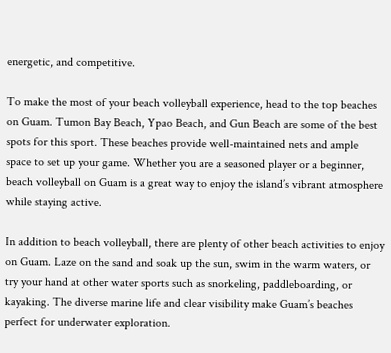energetic, and competitive.

To make the most of your beach volleyball experience, head to the top beaches on Guam. Tumon Bay Beach, Ypao Beach, and Gun Beach are some of the best spots for this sport. These beaches provide well-maintained nets and ample space to set up your game. Whether you are a seasoned player or a beginner, beach volleyball on Guam is a great way to enjoy the island’s vibrant atmosphere while staying active.

In addition to beach volleyball, there are plenty of other beach activities to enjoy on Guam. Laze on the sand and soak up the sun, swim in the warm waters, or try your hand at other water sports such as snorkeling, paddleboarding, or kayaking. The diverse marine life and clear visibility make Guam’s beaches perfect for underwater exploration.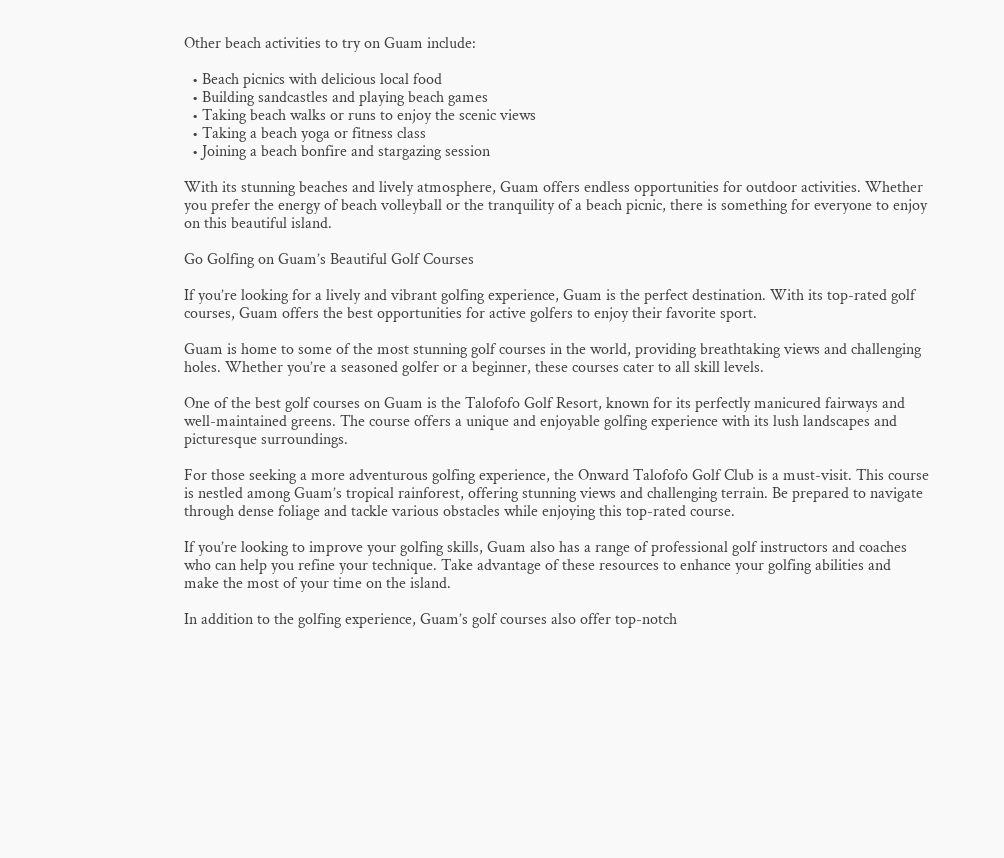Other beach activities to try on Guam include:

  • Beach picnics with delicious local food
  • Building sandcastles and playing beach games
  • Taking beach walks or runs to enjoy the scenic views
  • Taking a beach yoga or fitness class
  • Joining a beach bonfire and stargazing session

With its stunning beaches and lively atmosphere, Guam offers endless opportunities for outdoor activities. Whether you prefer the energy of beach volleyball or the tranquility of a beach picnic, there is something for everyone to enjoy on this beautiful island.

Go Golfing on Guam’s Beautiful Golf Courses

If you’re looking for a lively and vibrant golfing experience, Guam is the perfect destination. With its top-rated golf courses, Guam offers the best opportunities for active golfers to enjoy their favorite sport.

Guam is home to some of the most stunning golf courses in the world, providing breathtaking views and challenging holes. Whether you’re a seasoned golfer or a beginner, these courses cater to all skill levels.

One of the best golf courses on Guam is the Talofofo Golf Resort, known for its perfectly manicured fairways and well-maintained greens. The course offers a unique and enjoyable golfing experience with its lush landscapes and picturesque surroundings.

For those seeking a more adventurous golfing experience, the Onward Talofofo Golf Club is a must-visit. This course is nestled among Guam’s tropical rainforest, offering stunning views and challenging terrain. Be prepared to navigate through dense foliage and tackle various obstacles while enjoying this top-rated course.

If you’re looking to improve your golfing skills, Guam also has a range of professional golf instructors and coaches who can help you refine your technique. Take advantage of these resources to enhance your golfing abilities and make the most of your time on the island.

In addition to the golfing experience, Guam’s golf courses also offer top-notch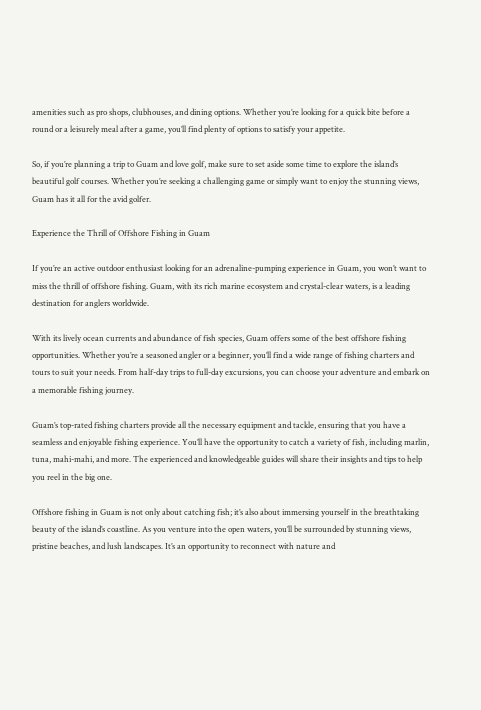amenities such as pro shops, clubhouses, and dining options. Whether you’re looking for a quick bite before a round or a leisurely meal after a game, you’ll find plenty of options to satisfy your appetite.

So, if you’re planning a trip to Guam and love golf, make sure to set aside some time to explore the island’s beautiful golf courses. Whether you’re seeking a challenging game or simply want to enjoy the stunning views, Guam has it all for the avid golfer.

Experience the Thrill of Offshore Fishing in Guam

If you’re an active outdoor enthusiast looking for an adrenaline-pumping experience in Guam, you won’t want to miss the thrill of offshore fishing. Guam, with its rich marine ecosystem and crystal-clear waters, is a leading destination for anglers worldwide.

With its lively ocean currents and abundance of fish species, Guam offers some of the best offshore fishing opportunities. Whether you’re a seasoned angler or a beginner, you’ll find a wide range of fishing charters and tours to suit your needs. From half-day trips to full-day excursions, you can choose your adventure and embark on a memorable fishing journey.

Guam’s top-rated fishing charters provide all the necessary equipment and tackle, ensuring that you have a seamless and enjoyable fishing experience. You’ll have the opportunity to catch a variety of fish, including marlin, tuna, mahi-mahi, and more. The experienced and knowledgeable guides will share their insights and tips to help you reel in the big one.

Offshore fishing in Guam is not only about catching fish; it’s also about immersing yourself in the breathtaking beauty of the island’s coastline. As you venture into the open waters, you’ll be surrounded by stunning views, pristine beaches, and lush landscapes. It’s an opportunity to reconnect with nature and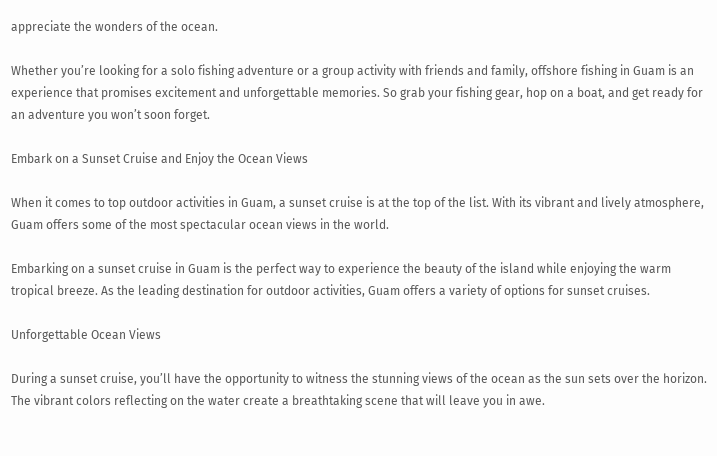appreciate the wonders of the ocean.

Whether you’re looking for a solo fishing adventure or a group activity with friends and family, offshore fishing in Guam is an experience that promises excitement and unforgettable memories. So grab your fishing gear, hop on a boat, and get ready for an adventure you won’t soon forget.

Embark on a Sunset Cruise and Enjoy the Ocean Views

When it comes to top outdoor activities in Guam, a sunset cruise is at the top of the list. With its vibrant and lively atmosphere, Guam offers some of the most spectacular ocean views in the world.

Embarking on a sunset cruise in Guam is the perfect way to experience the beauty of the island while enjoying the warm tropical breeze. As the leading destination for outdoor activities, Guam offers a variety of options for sunset cruises.

Unforgettable Ocean Views

During a sunset cruise, you’ll have the opportunity to witness the stunning views of the ocean as the sun sets over the horizon. The vibrant colors reflecting on the water create a breathtaking scene that will leave you in awe.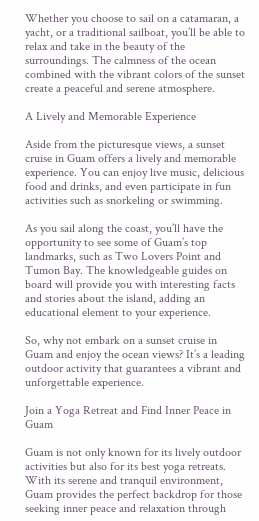Whether you choose to sail on a catamaran, a yacht, or a traditional sailboat, you’ll be able to relax and take in the beauty of the surroundings. The calmness of the ocean combined with the vibrant colors of the sunset create a peaceful and serene atmosphere.

A Lively and Memorable Experience

Aside from the picturesque views, a sunset cruise in Guam offers a lively and memorable experience. You can enjoy live music, delicious food and drinks, and even participate in fun activities such as snorkeling or swimming.

As you sail along the coast, you’ll have the opportunity to see some of Guam’s top landmarks, such as Two Lovers Point and Tumon Bay. The knowledgeable guides on board will provide you with interesting facts and stories about the island, adding an educational element to your experience.

So, why not embark on a sunset cruise in Guam and enjoy the ocean views? It’s a leading outdoor activity that guarantees a vibrant and unforgettable experience.

Join a Yoga Retreat and Find Inner Peace in Guam

Guam is not only known for its lively outdoor activities but also for its best yoga retreats. With its serene and tranquil environment, Guam provides the perfect backdrop for those seeking inner peace and relaxation through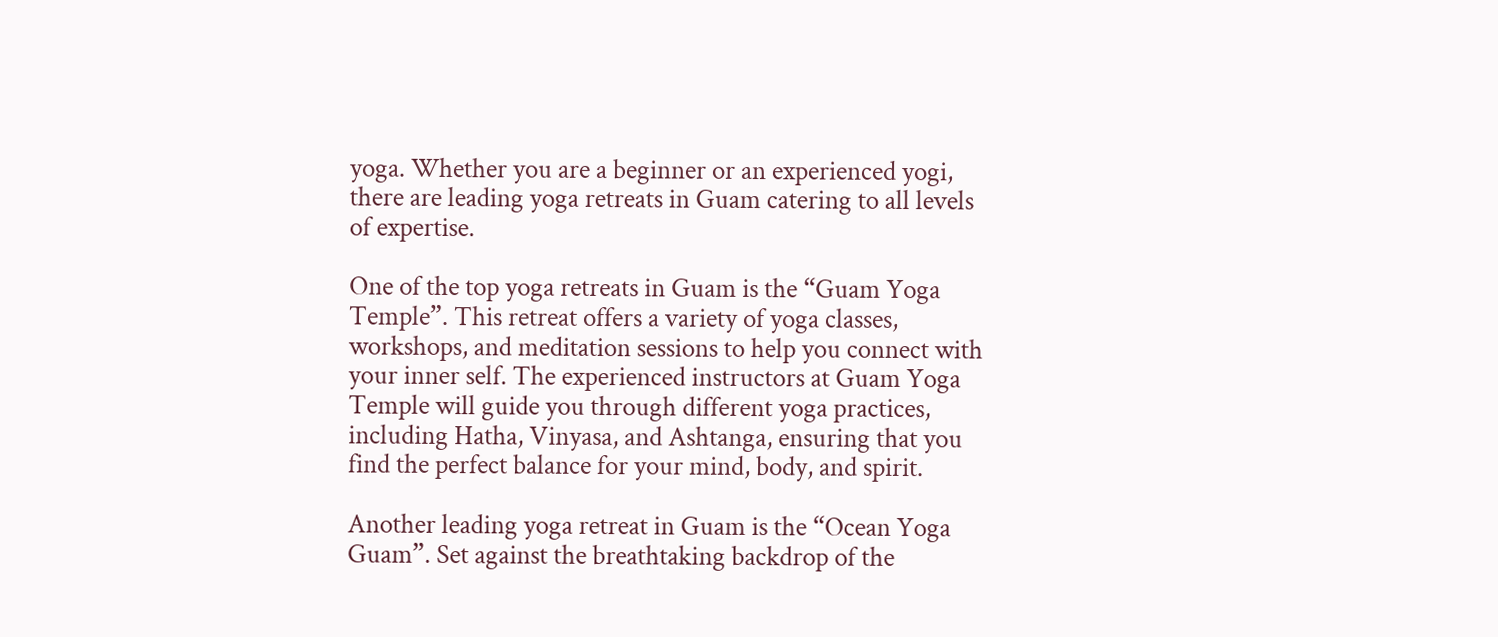yoga. Whether you are a beginner or an experienced yogi, there are leading yoga retreats in Guam catering to all levels of expertise.

One of the top yoga retreats in Guam is the “Guam Yoga Temple”. This retreat offers a variety of yoga classes, workshops, and meditation sessions to help you connect with your inner self. The experienced instructors at Guam Yoga Temple will guide you through different yoga practices, including Hatha, Vinyasa, and Ashtanga, ensuring that you find the perfect balance for your mind, body, and spirit.

Another leading yoga retreat in Guam is the “Ocean Yoga Guam”. Set against the breathtaking backdrop of the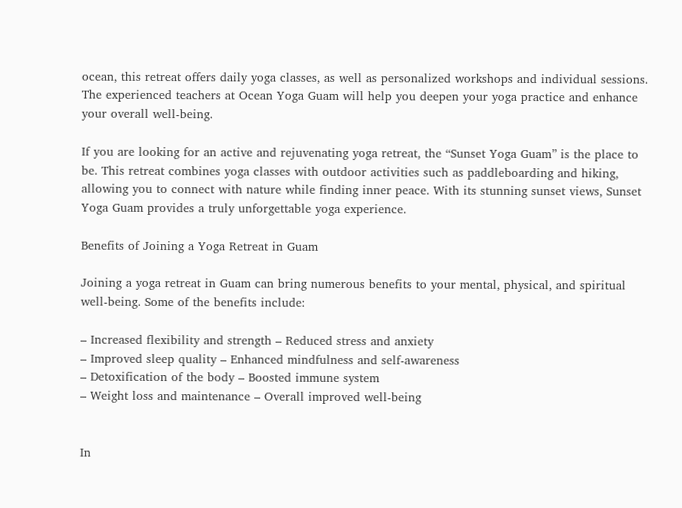ocean, this retreat offers daily yoga classes, as well as personalized workshops and individual sessions. The experienced teachers at Ocean Yoga Guam will help you deepen your yoga practice and enhance your overall well-being.

If you are looking for an active and rejuvenating yoga retreat, the “Sunset Yoga Guam” is the place to be. This retreat combines yoga classes with outdoor activities such as paddleboarding and hiking, allowing you to connect with nature while finding inner peace. With its stunning sunset views, Sunset Yoga Guam provides a truly unforgettable yoga experience.

Benefits of Joining a Yoga Retreat in Guam

Joining a yoga retreat in Guam can bring numerous benefits to your mental, physical, and spiritual well-being. Some of the benefits include:

– Increased flexibility and strength – Reduced stress and anxiety
– Improved sleep quality – Enhanced mindfulness and self-awareness
– Detoxification of the body – Boosted immune system
– Weight loss and maintenance – Overall improved well-being


In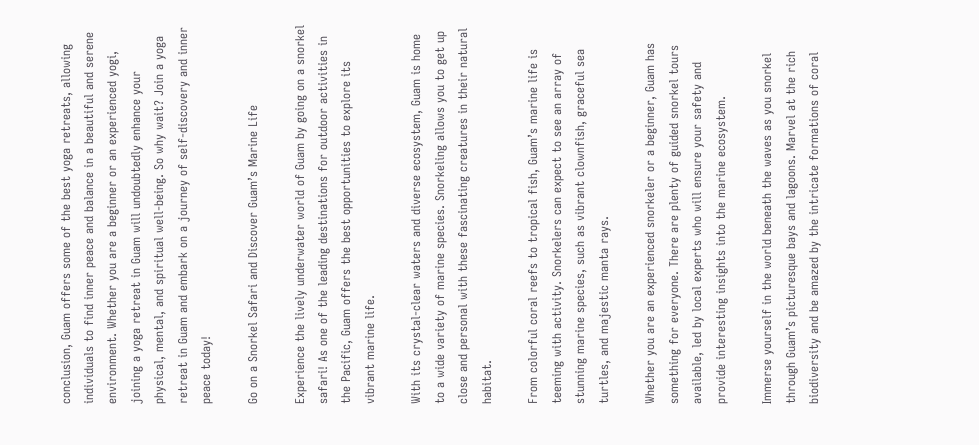conclusion, Guam offers some of the best yoga retreats, allowing individuals to find inner peace and balance in a beautiful and serene environment. Whether you are a beginner or an experienced yogi, joining a yoga retreat in Guam will undoubtedly enhance your physical, mental, and spiritual well-being. So why wait? Join a yoga retreat in Guam and embark on a journey of self-discovery and inner peace today!

Go on a Snorkel Safari and Discover Guam’s Marine Life

Experience the lively underwater world of Guam by going on a snorkel safari! As one of the leading destinations for outdoor activities in the Pacific, Guam offers the best opportunities to explore its vibrant marine life.

With its crystal-clear waters and diverse ecosystem, Guam is home to a wide variety of marine species. Snorkeling allows you to get up close and personal with these fascinating creatures in their natural habitat.

From colorful coral reefs to tropical fish, Guam’s marine life is teeming with activity. Snorkelers can expect to see an array of stunning marine species, such as vibrant clownfish, graceful sea turtles, and majestic manta rays.

Whether you are an experienced snorkeler or a beginner, Guam has something for everyone. There are plenty of guided snorkel tours available, led by local experts who will ensure your safety and provide interesting insights into the marine ecosystem.

Immerse yourself in the world beneath the waves as you snorkel through Guam’s picturesque bays and lagoons. Marvel at the rich biodiversity and be amazed by the intricate formations of coral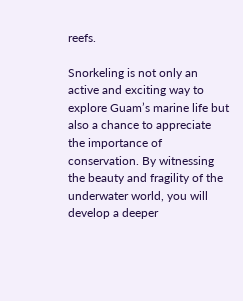reefs.

Snorkeling is not only an active and exciting way to explore Guam’s marine life but also a chance to appreciate the importance of conservation. By witnessing the beauty and fragility of the underwater world, you will develop a deeper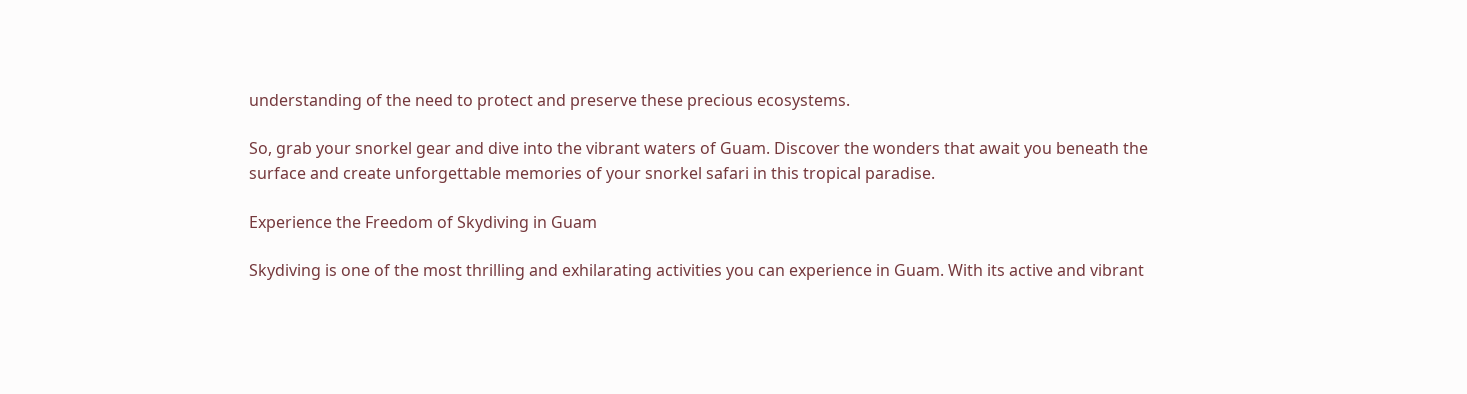understanding of the need to protect and preserve these precious ecosystems.

So, grab your snorkel gear and dive into the vibrant waters of Guam. Discover the wonders that await you beneath the surface and create unforgettable memories of your snorkel safari in this tropical paradise.

Experience the Freedom of Skydiving in Guam

Skydiving is one of the most thrilling and exhilarating activities you can experience in Guam. With its active and vibrant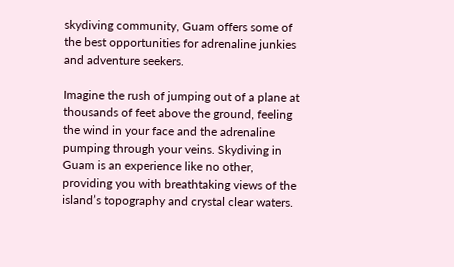skydiving community, Guam offers some of the best opportunities for adrenaline junkies and adventure seekers.

Imagine the rush of jumping out of a plane at thousands of feet above the ground, feeling the wind in your face and the adrenaline pumping through your veins. Skydiving in Guam is an experience like no other, providing you with breathtaking views of the island’s topography and crystal clear waters.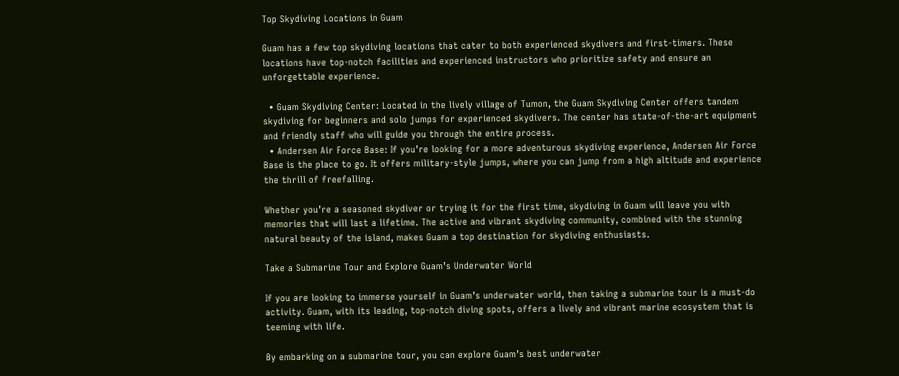Top Skydiving Locations in Guam

Guam has a few top skydiving locations that cater to both experienced skydivers and first-timers. These locations have top-notch facilities and experienced instructors who prioritize safety and ensure an unforgettable experience.

  • Guam Skydiving Center: Located in the lively village of Tumon, the Guam Skydiving Center offers tandem skydiving for beginners and solo jumps for experienced skydivers. The center has state-of-the-art equipment and friendly staff who will guide you through the entire process.
  • Andersen Air Force Base: If you’re looking for a more adventurous skydiving experience, Andersen Air Force Base is the place to go. It offers military-style jumps, where you can jump from a high altitude and experience the thrill of freefalling.

Whether you’re a seasoned skydiver or trying it for the first time, skydiving in Guam will leave you with memories that will last a lifetime. The active and vibrant skydiving community, combined with the stunning natural beauty of the island, makes Guam a top destination for skydiving enthusiasts.

Take a Submarine Tour and Explore Guam’s Underwater World

If you are looking to immerse yourself in Guam’s underwater world, then taking a submarine tour is a must-do activity. Guam, with its leading, top-notch diving spots, offers a lively and vibrant marine ecosystem that is teeming with life.

By embarking on a submarine tour, you can explore Guam’s best underwater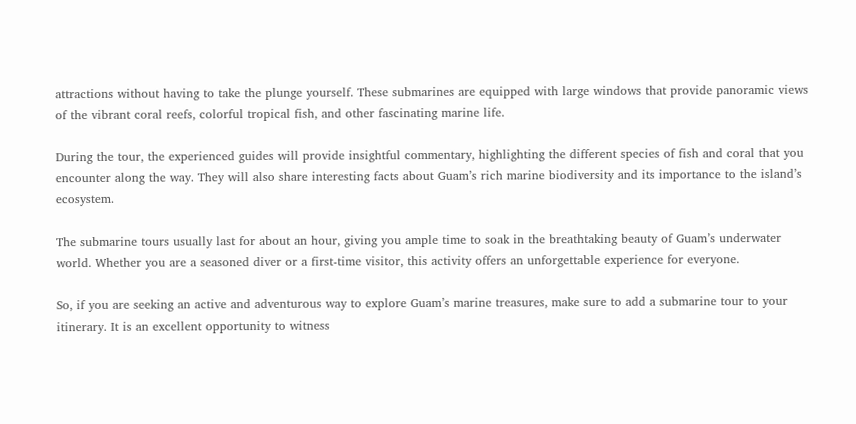attractions without having to take the plunge yourself. These submarines are equipped with large windows that provide panoramic views of the vibrant coral reefs, colorful tropical fish, and other fascinating marine life.

During the tour, the experienced guides will provide insightful commentary, highlighting the different species of fish and coral that you encounter along the way. They will also share interesting facts about Guam’s rich marine biodiversity and its importance to the island’s ecosystem.

The submarine tours usually last for about an hour, giving you ample time to soak in the breathtaking beauty of Guam’s underwater world. Whether you are a seasoned diver or a first-time visitor, this activity offers an unforgettable experience for everyone.

So, if you are seeking an active and adventurous way to explore Guam’s marine treasures, make sure to add a submarine tour to your itinerary. It is an excellent opportunity to witness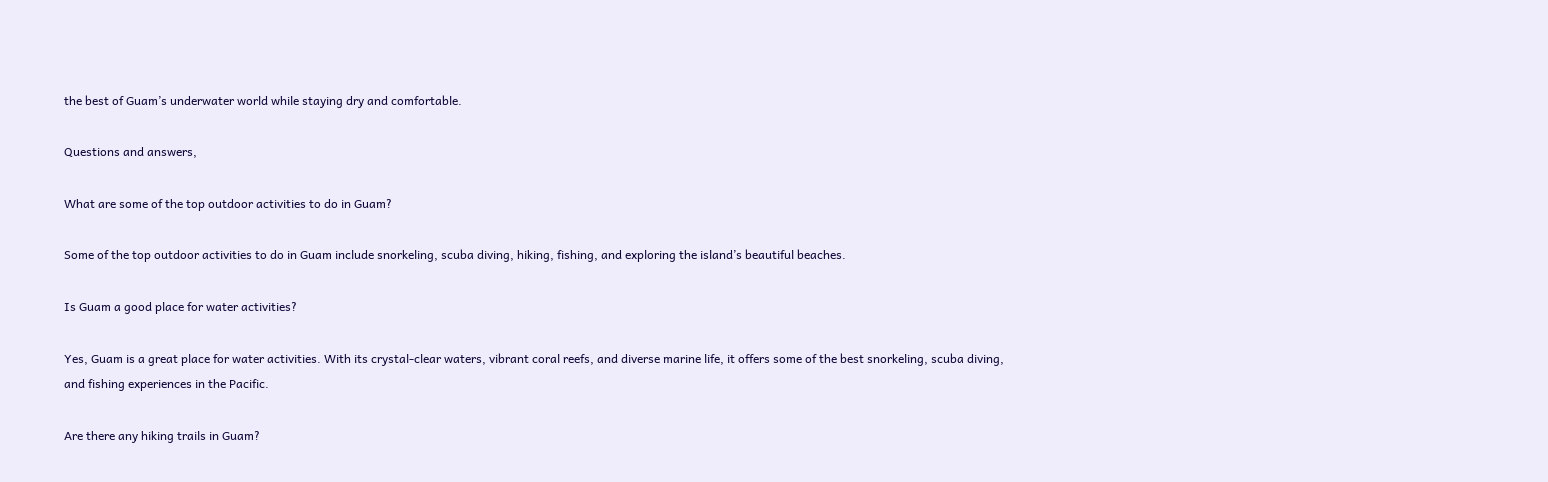the best of Guam’s underwater world while staying dry and comfortable.

Questions and answers,

What are some of the top outdoor activities to do in Guam?

Some of the top outdoor activities to do in Guam include snorkeling, scuba diving, hiking, fishing, and exploring the island’s beautiful beaches.

Is Guam a good place for water activities?

Yes, Guam is a great place for water activities. With its crystal-clear waters, vibrant coral reefs, and diverse marine life, it offers some of the best snorkeling, scuba diving, and fishing experiences in the Pacific.

Are there any hiking trails in Guam?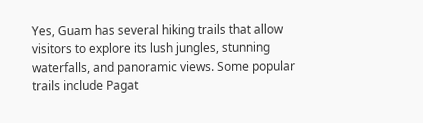Yes, Guam has several hiking trails that allow visitors to explore its lush jungles, stunning waterfalls, and panoramic views. Some popular trails include Pagat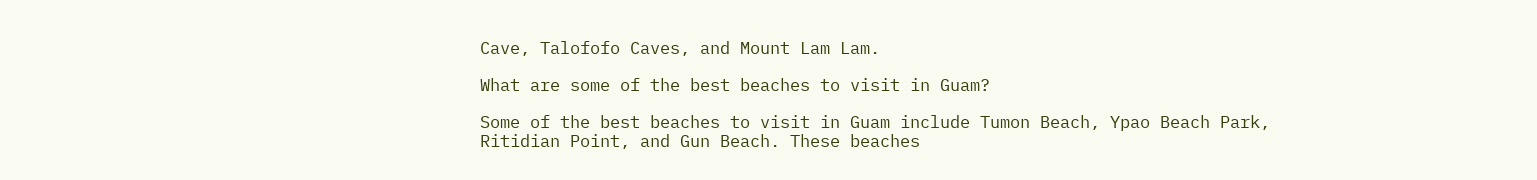Cave, Talofofo Caves, and Mount Lam Lam.

What are some of the best beaches to visit in Guam?

Some of the best beaches to visit in Guam include Tumon Beach, Ypao Beach Park, Ritidian Point, and Gun Beach. These beaches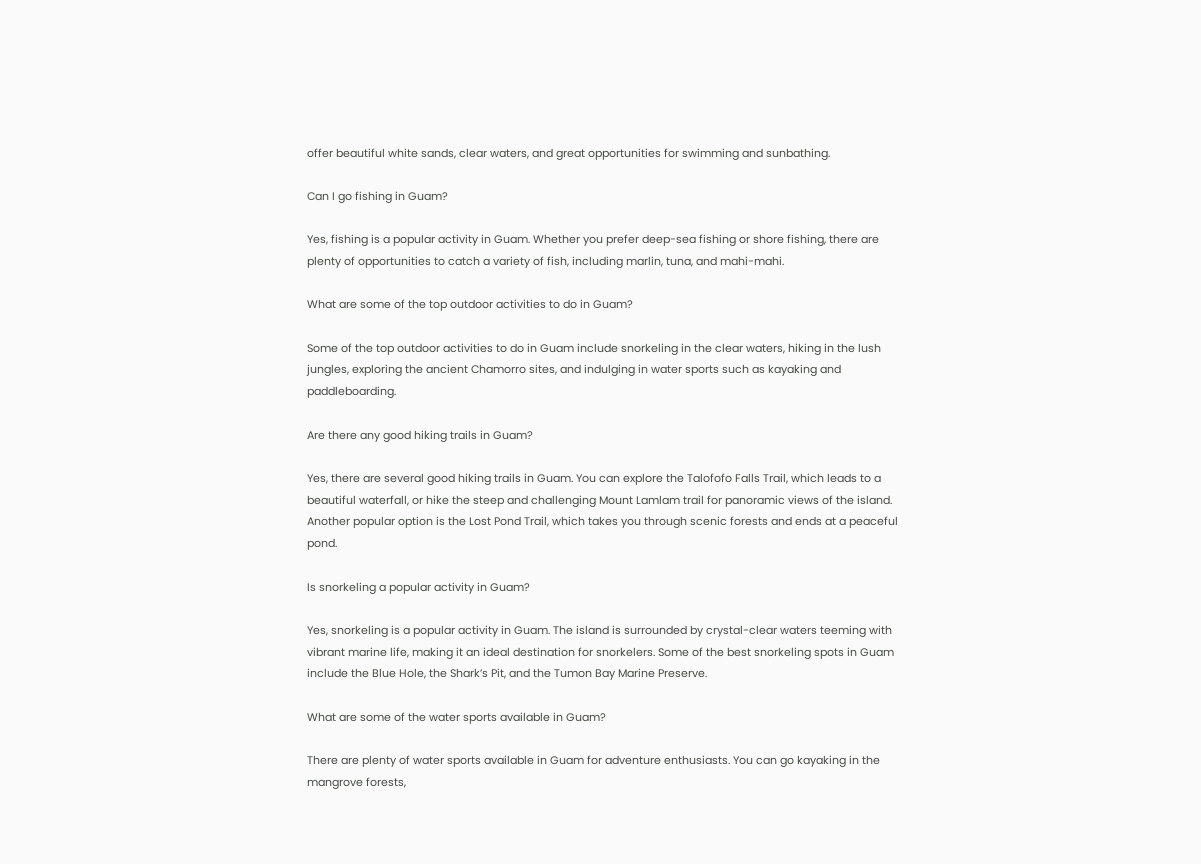offer beautiful white sands, clear waters, and great opportunities for swimming and sunbathing.

Can I go fishing in Guam?

Yes, fishing is a popular activity in Guam. Whether you prefer deep-sea fishing or shore fishing, there are plenty of opportunities to catch a variety of fish, including marlin, tuna, and mahi-mahi.

What are some of the top outdoor activities to do in Guam?

Some of the top outdoor activities to do in Guam include snorkeling in the clear waters, hiking in the lush jungles, exploring the ancient Chamorro sites, and indulging in water sports such as kayaking and paddleboarding.

Are there any good hiking trails in Guam?

Yes, there are several good hiking trails in Guam. You can explore the Talofofo Falls Trail, which leads to a beautiful waterfall, or hike the steep and challenging Mount Lamlam trail for panoramic views of the island. Another popular option is the Lost Pond Trail, which takes you through scenic forests and ends at a peaceful pond.

Is snorkeling a popular activity in Guam?

Yes, snorkeling is a popular activity in Guam. The island is surrounded by crystal-clear waters teeming with vibrant marine life, making it an ideal destination for snorkelers. Some of the best snorkeling spots in Guam include the Blue Hole, the Shark’s Pit, and the Tumon Bay Marine Preserve.

What are some of the water sports available in Guam?

There are plenty of water sports available in Guam for adventure enthusiasts. You can go kayaking in the mangrove forests,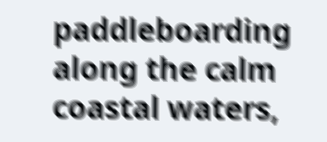paddleboarding along the calm coastal waters,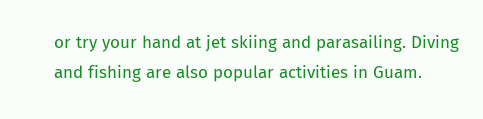or try your hand at jet skiing and parasailing. Diving and fishing are also popular activities in Guam.